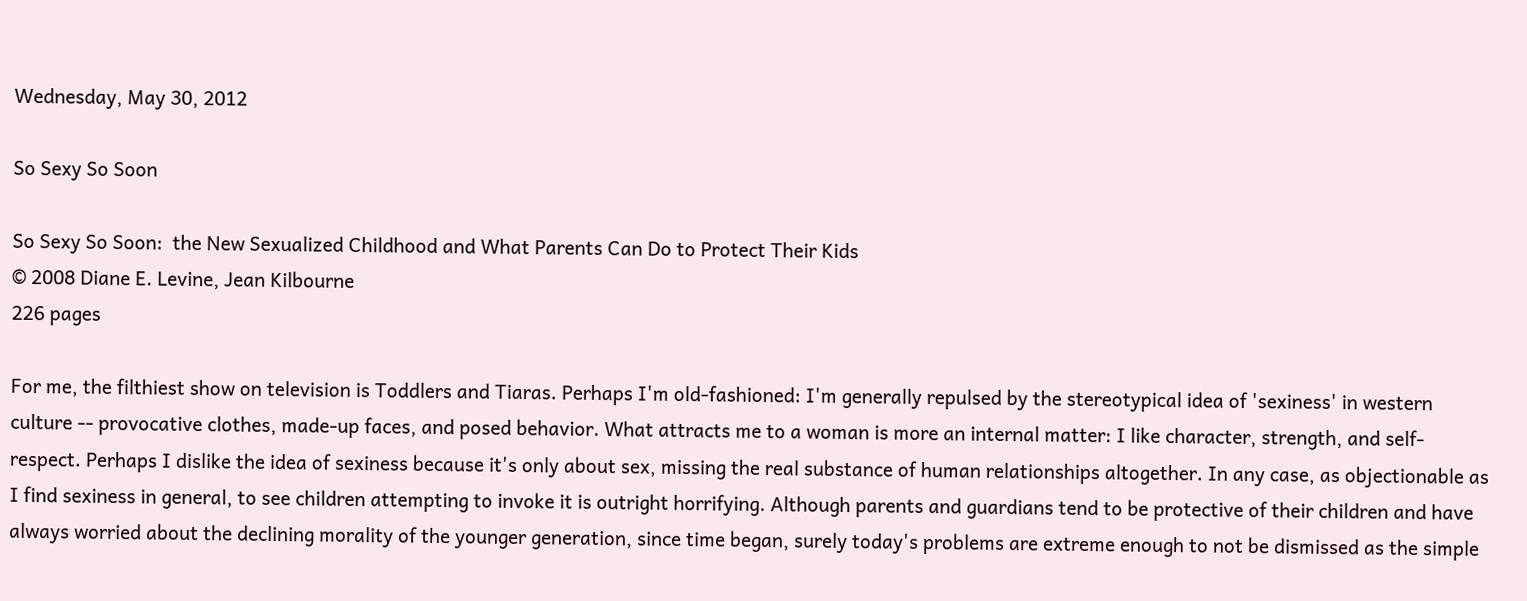Wednesday, May 30, 2012

So Sexy So Soon

So Sexy So Soon:  the New Sexualized Childhood and What Parents Can Do to Protect Their Kids
© 2008 Diane E. Levine, Jean Kilbourne
226 pages

For me, the filthiest show on television is Toddlers and Tiaras. Perhaps I'm old-fashioned: I'm generally repulsed by the stereotypical idea of 'sexiness' in western culture -- provocative clothes, made-up faces, and posed behavior. What attracts me to a woman is more an internal matter: I like character, strength, and self-respect. Perhaps I dislike the idea of sexiness because it's only about sex, missing the real substance of human relationships altogether. In any case, as objectionable as I find sexiness in general, to see children attempting to invoke it is outright horrifying. Although parents and guardians tend to be protective of their children and have always worried about the declining morality of the younger generation, since time began, surely today's problems are extreme enough to not be dismissed as the simple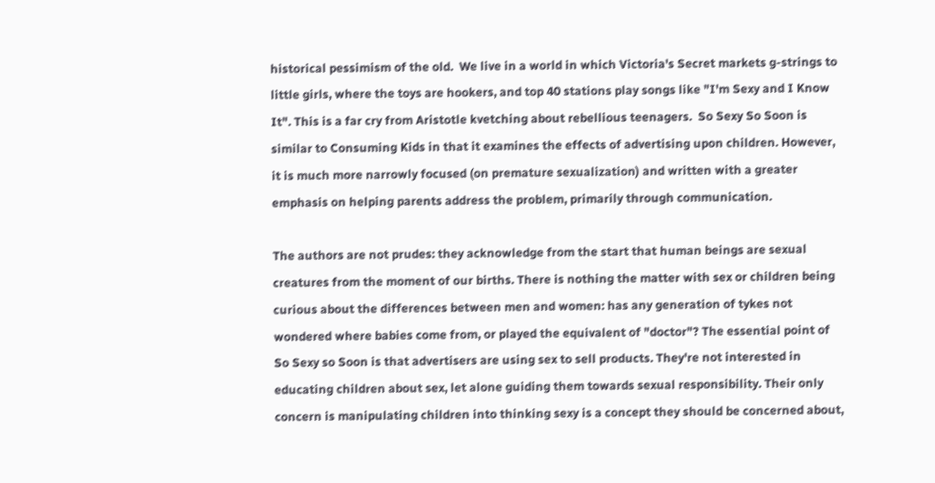historical pessimism of the old.  We live in a world in which Victoria's Secret markets g-strings to little girls, where the toys are hookers, and top 40 stations play songs like "I'm Sexy and I Know It". This is a far cry from Aristotle kvetching about rebellious teenagers.  So Sexy So Soon is similar to Consuming Kids in that it examines the effects of advertising upon children. However, it is much more narrowly focused (on premature sexualization) and written with a greater emphasis on helping parents address the problem, primarily through communication.

The authors are not prudes: they acknowledge from the start that human beings are sexual creatures from the moment of our births. There is nothing the matter with sex or children being curious about the differences between men and women: has any generation of tykes not wondered where babies come from, or played the equivalent of "doctor"? The essential point of So Sexy so Soon is that advertisers are using sex to sell products. They're not interested in educating children about sex, let alone guiding them towards sexual responsibility. Their only concern is manipulating children into thinking sexy is a concept they should be concerned about,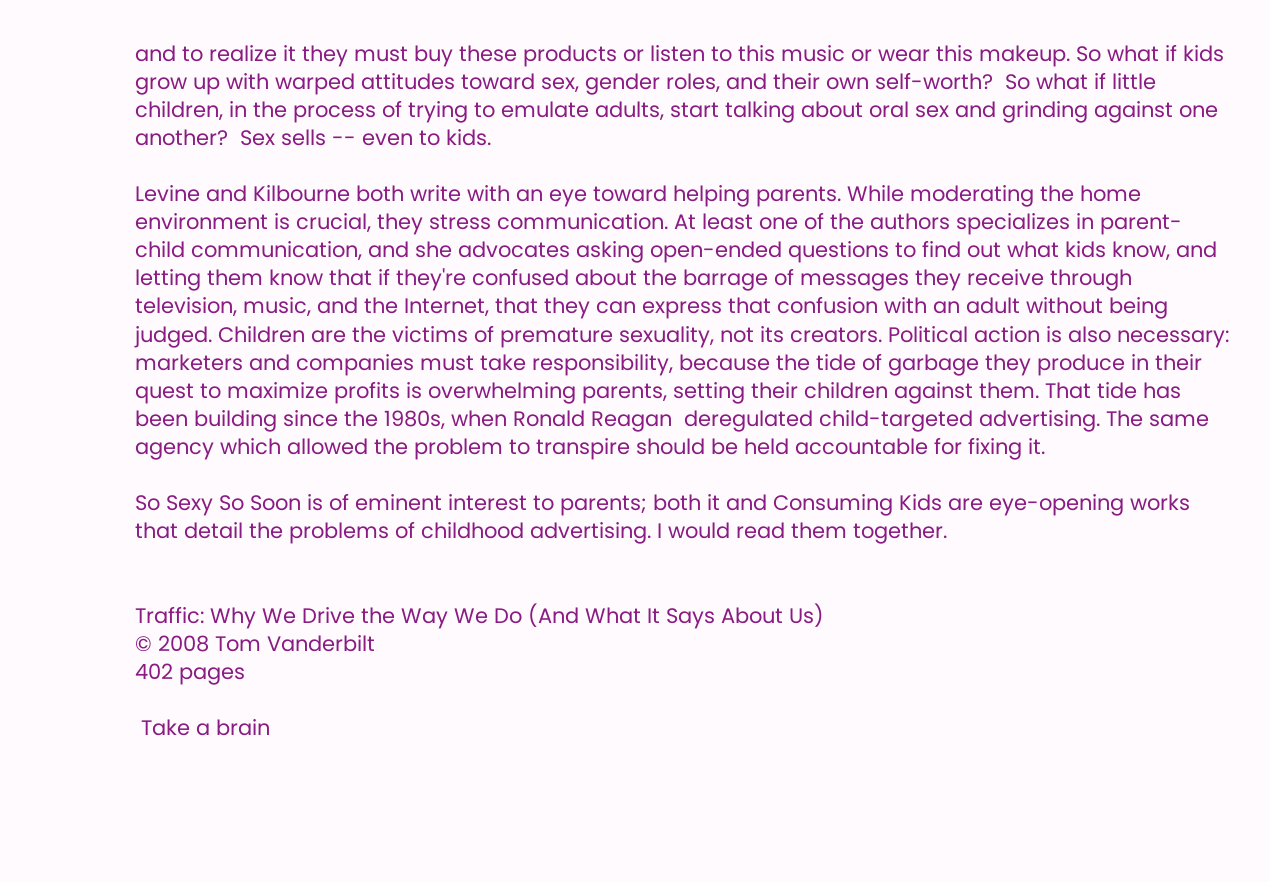and to realize it they must buy these products or listen to this music or wear this makeup. So what if kids grow up with warped attitudes toward sex, gender roles, and their own self-worth?  So what if little  children, in the process of trying to emulate adults, start talking about oral sex and grinding against one another?  Sex sells -- even to kids.

Levine and Kilbourne both write with an eye toward helping parents. While moderating the home environment is crucial, they stress communication. At least one of the authors specializes in parent-child communication, and she advocates asking open-ended questions to find out what kids know, and letting them know that if they're confused about the barrage of messages they receive through television, music, and the Internet, that they can express that confusion with an adult without being judged. Children are the victims of premature sexuality, not its creators. Political action is also necessary: marketers and companies must take responsibility, because the tide of garbage they produce in their quest to maximize profits is overwhelming parents, setting their children against them. That tide has been building since the 1980s, when Ronald Reagan  deregulated child-targeted advertising. The same agency which allowed the problem to transpire should be held accountable for fixing it.

So Sexy So Soon is of eminent interest to parents; both it and Consuming Kids are eye-opening works that detail the problems of childhood advertising. I would read them together.


Traffic: Why We Drive the Way We Do (And What It Says About Us)
© 2008 Tom Vanderbilt
402 pages

 Take a brain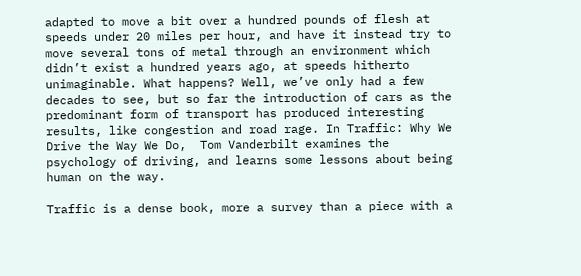adapted to move a bit over a hundred pounds of flesh at speeds under 20 miles per hour, and have it instead try to move several tons of metal through an environment which didn’t exist a hundred years ago, at speeds hitherto unimaginable. What happens? Well, we’ve only had a few decades to see, but so far the introduction of cars as the predominant form of transport has produced interesting results, like congestion and road rage. In Traffic: Why We Drive the Way We Do,  Tom Vanderbilt examines the psychology of driving, and learns some lessons about being human on the way.

Traffic is a dense book, more a survey than a piece with a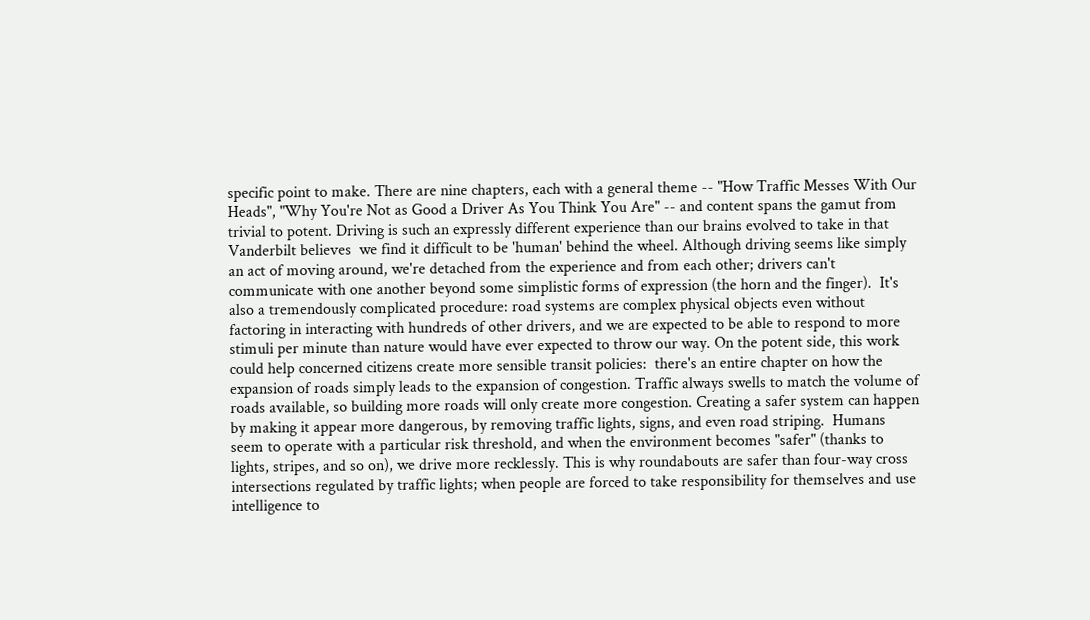specific point to make. There are nine chapters, each with a general theme -- "How Traffic Messes With Our Heads", "Why You're Not as Good a Driver As You Think You Are" -- and content spans the gamut from trivial to potent. Driving is such an expressly different experience than our brains evolved to take in that Vanderbilt believes  we find it difficult to be 'human' behind the wheel. Although driving seems like simply an act of moving around, we're detached from the experience and from each other; drivers can't communicate with one another beyond some simplistic forms of expression (the horn and the finger).  It's also a tremendously complicated procedure: road systems are complex physical objects even without factoring in interacting with hundreds of other drivers, and we are expected to be able to respond to more stimuli per minute than nature would have ever expected to throw our way. On the potent side, this work could help concerned citizens create more sensible transit policies:  there's an entire chapter on how the expansion of roads simply leads to the expansion of congestion. Traffic always swells to match the volume of roads available, so building more roads will only create more congestion. Creating a safer system can happen by making it appear more dangerous, by removing traffic lights, signs, and even road striping.  Humans seem to operate with a particular risk threshold, and when the environment becomes "safer" (thanks to lights, stripes, and so on), we drive more recklessly. This is why roundabouts are safer than four-way cross intersections regulated by traffic lights; when people are forced to take responsibility for themselves and use intelligence to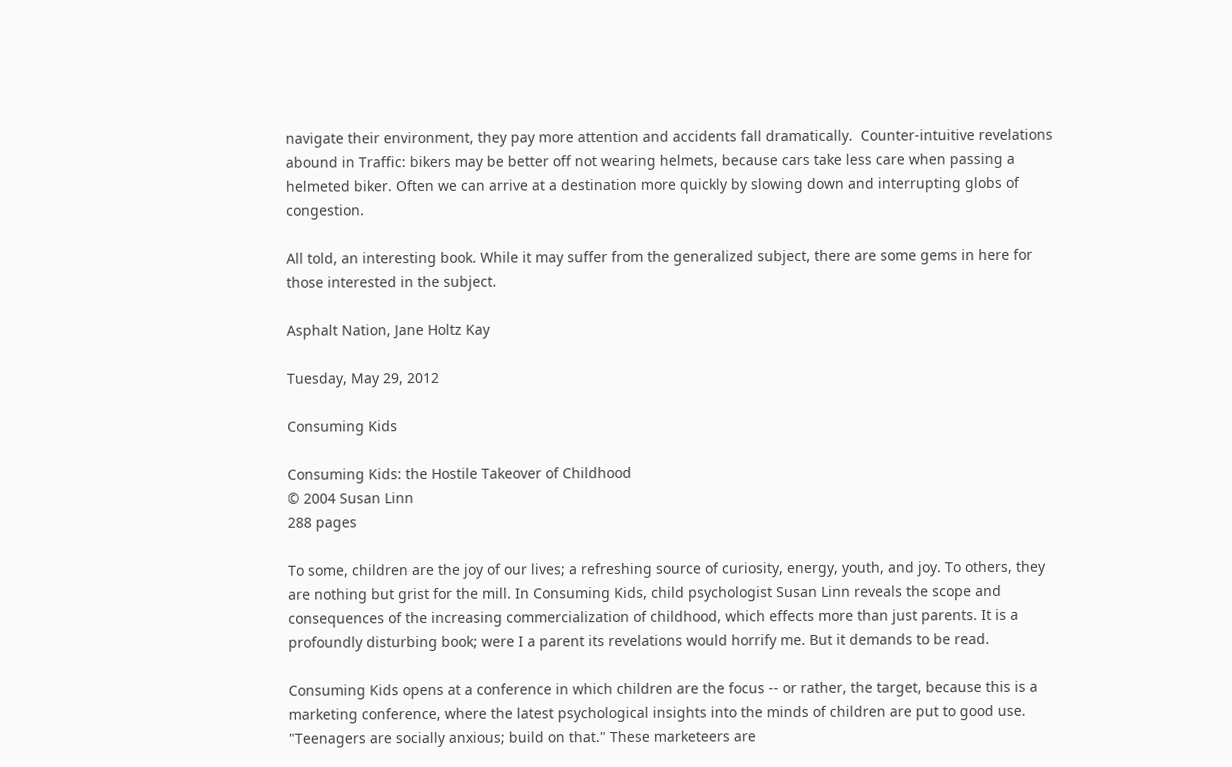navigate their environment, they pay more attention and accidents fall dramatically.  Counter-intuitive revelations abound in Traffic: bikers may be better off not wearing helmets, because cars take less care when passing a helmeted biker. Often we can arrive at a destination more quickly by slowing down and interrupting globs of congestion.

All told, an interesting book. While it may suffer from the generalized subject, there are some gems in here for  those interested in the subject.

Asphalt Nation, Jane Holtz Kay

Tuesday, May 29, 2012

Consuming Kids

Consuming Kids: the Hostile Takeover of Childhood
© 2004 Susan Linn
288 pages

To some, children are the joy of our lives; a refreshing source of curiosity, energy, youth, and joy. To others, they are nothing but grist for the mill. In Consuming Kids, child psychologist Susan Linn reveals the scope and consequences of the increasing commercialization of childhood, which effects more than just parents. It is a profoundly disturbing book; were I a parent its revelations would horrify me. But it demands to be read.

Consuming Kids opens at a conference in which children are the focus -- or rather, the target, because this is a marketing conference, where the latest psychological insights into the minds of children are put to good use. "Teenagers are socially anxious; build on that." These marketeers are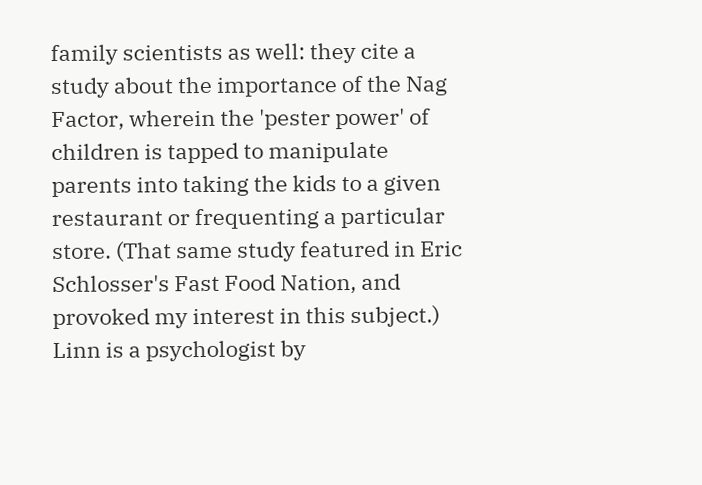family scientists as well: they cite a study about the importance of the Nag Factor, wherein the 'pester power' of children is tapped to manipulate parents into taking the kids to a given restaurant or frequenting a particular store. (That same study featured in Eric Schlosser's Fast Food Nation, and provoked my interest in this subject.) Linn is a psychologist by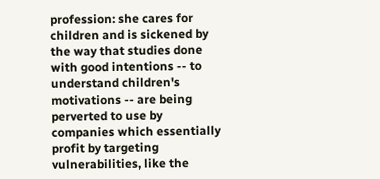profession: she cares for children and is sickened by the way that studies done with good intentions -- to understand children's motivations -- are being perverted to use by companies which essentially profit by targeting vulnerabilities, like the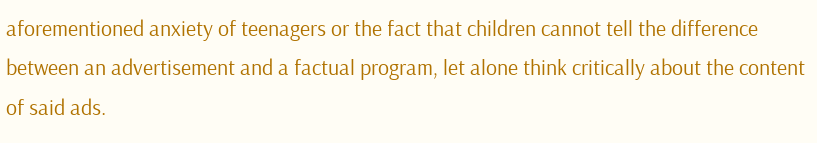aforementioned anxiety of teenagers or the fact that children cannot tell the difference between an advertisement and a factual program, let alone think critically about the content of said ads.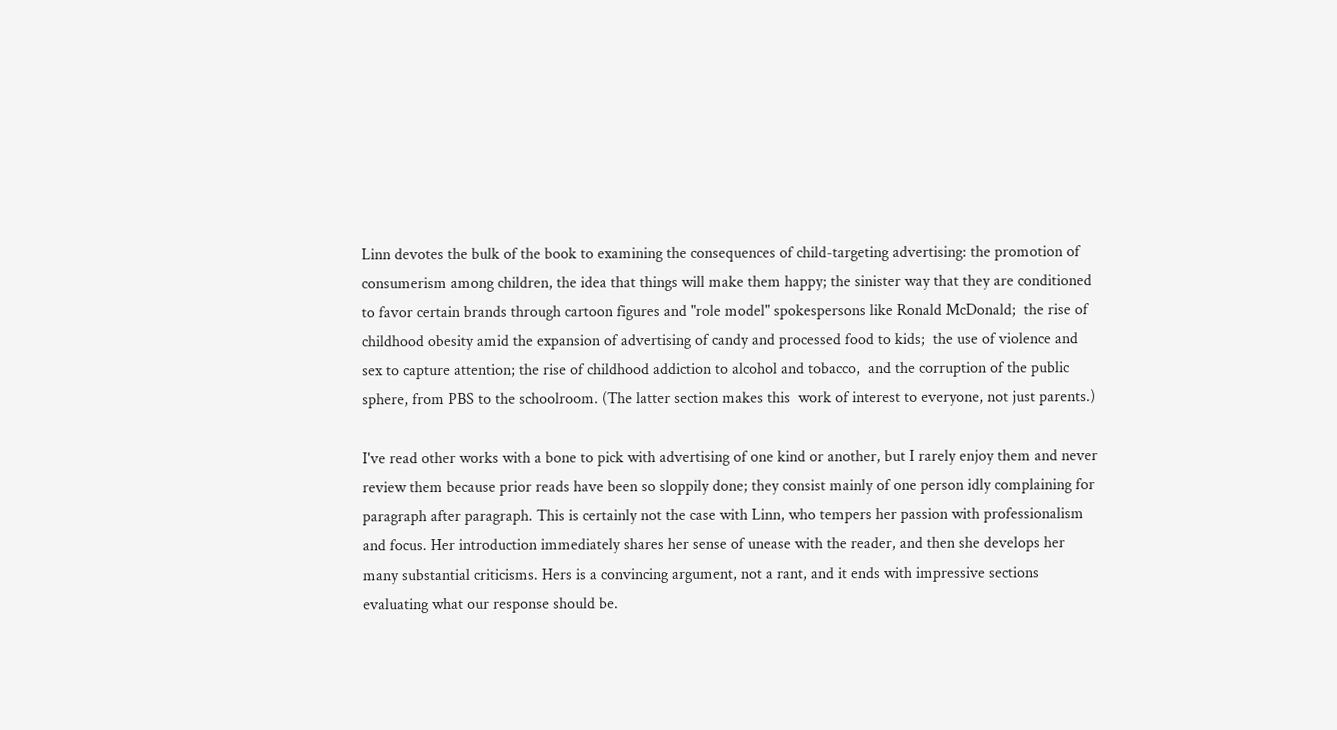Linn devotes the bulk of the book to examining the consequences of child-targeting advertising: the promotion of consumerism among children, the idea that things will make them happy; the sinister way that they are conditioned to favor certain brands through cartoon figures and "role model" spokespersons like Ronald McDonald;  the rise of childhood obesity amid the expansion of advertising of candy and processed food to kids;  the use of violence and sex to capture attention; the rise of childhood addiction to alcohol and tobacco,  and the corruption of the public sphere, from PBS to the schoolroom. (The latter section makes this  work of interest to everyone, not just parents.)

I've read other works with a bone to pick with advertising of one kind or another, but I rarely enjoy them and never review them because prior reads have been so sloppily done; they consist mainly of one person idly complaining for paragraph after paragraph. This is certainly not the case with Linn, who tempers her passion with professionalism and focus. Her introduction immediately shares her sense of unease with the reader, and then she develops her many substantial criticisms. Hers is a convincing argument, not a rant, and it ends with impressive sections evaluating what our response should be.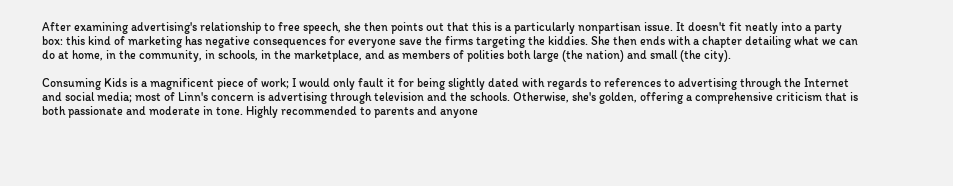After examining advertising's relationship to free speech, she then points out that this is a particularly nonpartisan issue. It doesn't fit neatly into a party box: this kind of marketing has negative consequences for everyone save the firms targeting the kiddies. She then ends with a chapter detailing what we can do at home, in the community, in schools, in the marketplace, and as members of polities both large (the nation) and small (the city).

Consuming Kids is a magnificent piece of work; I would only fault it for being slightly dated with regards to references to advertising through the Internet and social media; most of Linn's concern is advertising through television and the schools. Otherwise, she's golden, offering a comprehensive criticism that is both passionate and moderate in tone. Highly recommended to parents and anyone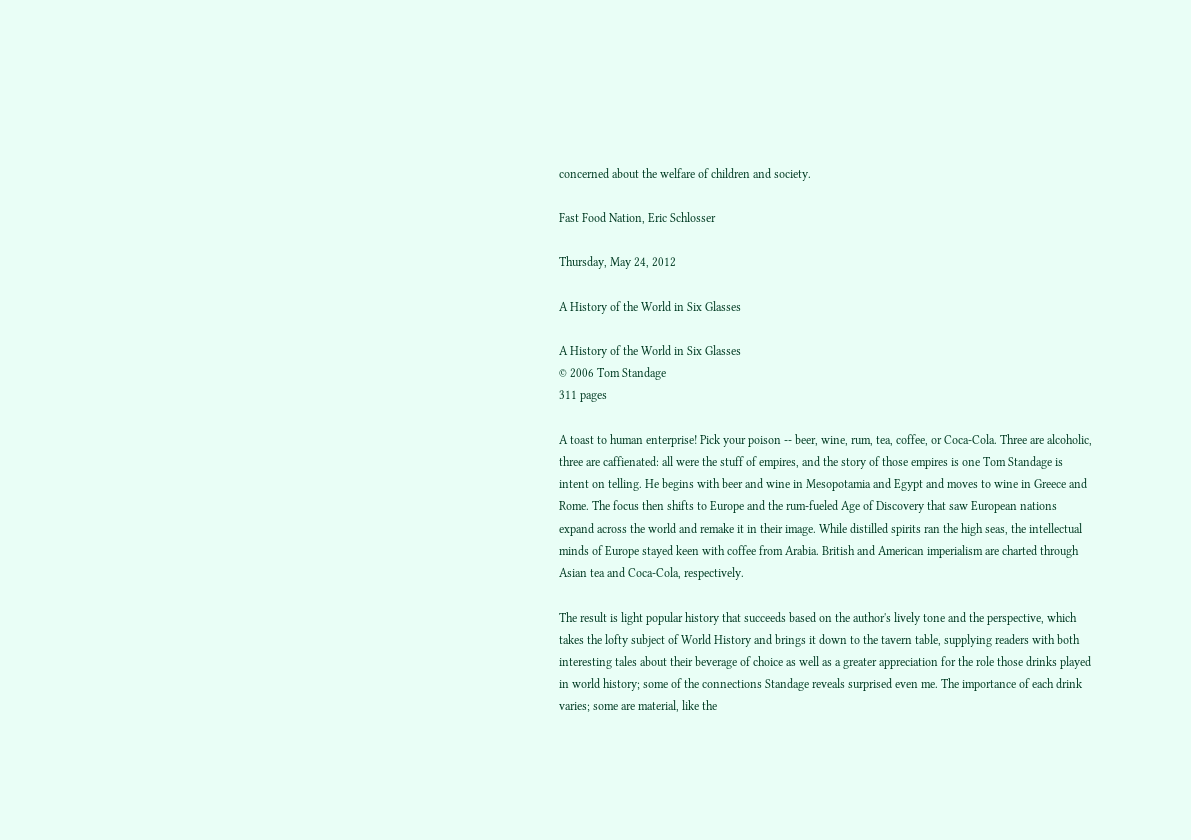concerned about the welfare of children and society.

Fast Food Nation, Eric Schlosser

Thursday, May 24, 2012

A History of the World in Six Glasses

A History of the World in Six Glasses
© 2006 Tom Standage
311 pages

A toast to human enterprise! Pick your poison -- beer, wine, rum, tea, coffee, or Coca-Cola. Three are alcoholic, three are caffienated: all were the stuff of empires, and the story of those empires is one Tom Standage is intent on telling. He begins with beer and wine in Mesopotamia and Egypt and moves to wine in Greece and Rome. The focus then shifts to Europe and the rum-fueled Age of Discovery that saw European nations expand across the world and remake it in their image. While distilled spirits ran the high seas, the intellectual minds of Europe stayed keen with coffee from Arabia. British and American imperialism are charted through Asian tea and Coca-Cola, respectively.

The result is light popular history that succeeds based on the author's lively tone and the perspective, which takes the lofty subject of World History and brings it down to the tavern table, supplying readers with both interesting tales about their beverage of choice as well as a greater appreciation for the role those drinks played in world history; some of the connections Standage reveals surprised even me. The importance of each drink varies; some are material, like the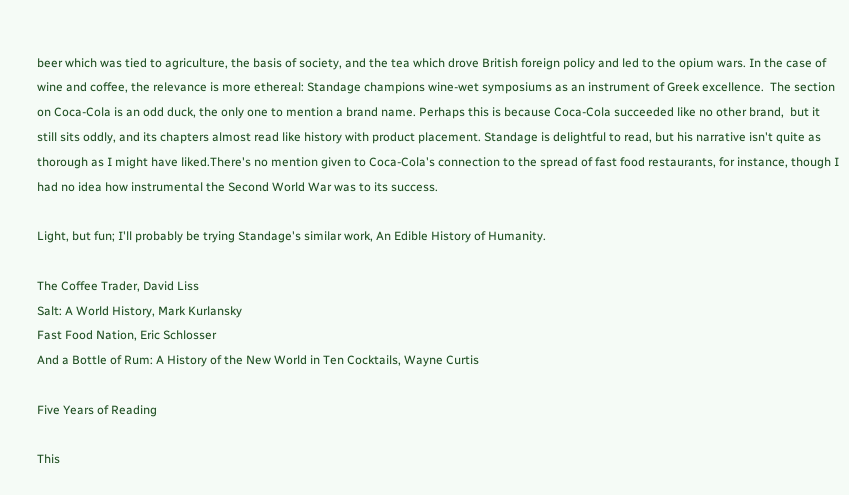beer which was tied to agriculture, the basis of society, and the tea which drove British foreign policy and led to the opium wars. In the case of wine and coffee, the relevance is more ethereal: Standage champions wine-wet symposiums as an instrument of Greek excellence.  The section on Coca-Cola is an odd duck, the only one to mention a brand name. Perhaps this is because Coca-Cola succeeded like no other brand,  but it still sits oddly, and its chapters almost read like history with product placement. Standage is delightful to read, but his narrative isn't quite as thorough as I might have liked.There's no mention given to Coca-Cola's connection to the spread of fast food restaurants, for instance, though I had no idea how instrumental the Second World War was to its success.

Light, but fun; I'll probably be trying Standage's similar work, An Edible History of Humanity.

The Coffee Trader, David Liss
Salt: A World History, Mark Kurlansky
Fast Food Nation, Eric Schlosser
And a Bottle of Rum: A History of the New World in Ten Cocktails, Wayne Curtis

Five Years of Reading

This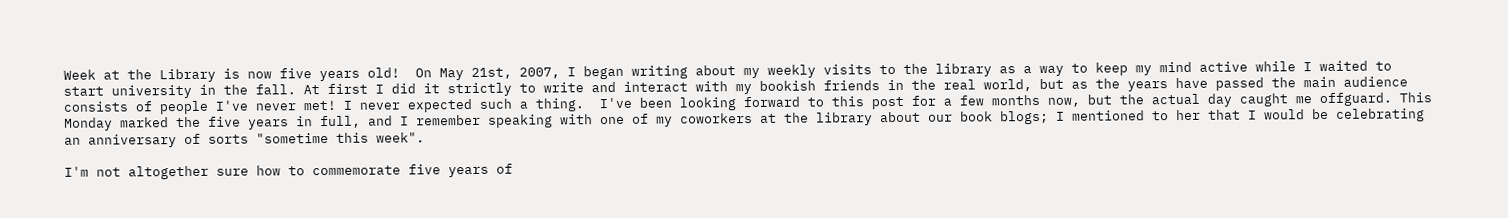Week at the Library is now five years old!  On May 21st, 2007, I began writing about my weekly visits to the library as a way to keep my mind active while I waited to start university in the fall. At first I did it strictly to write and interact with my bookish friends in the real world, but as the years have passed the main audience consists of people I've never met! I never expected such a thing.  I've been looking forward to this post for a few months now, but the actual day caught me offguard. This Monday marked the five years in full, and I remember speaking with one of my coworkers at the library about our book blogs; I mentioned to her that I would be celebrating an anniversary of sorts "sometime this week".

I'm not altogether sure how to commemorate five years of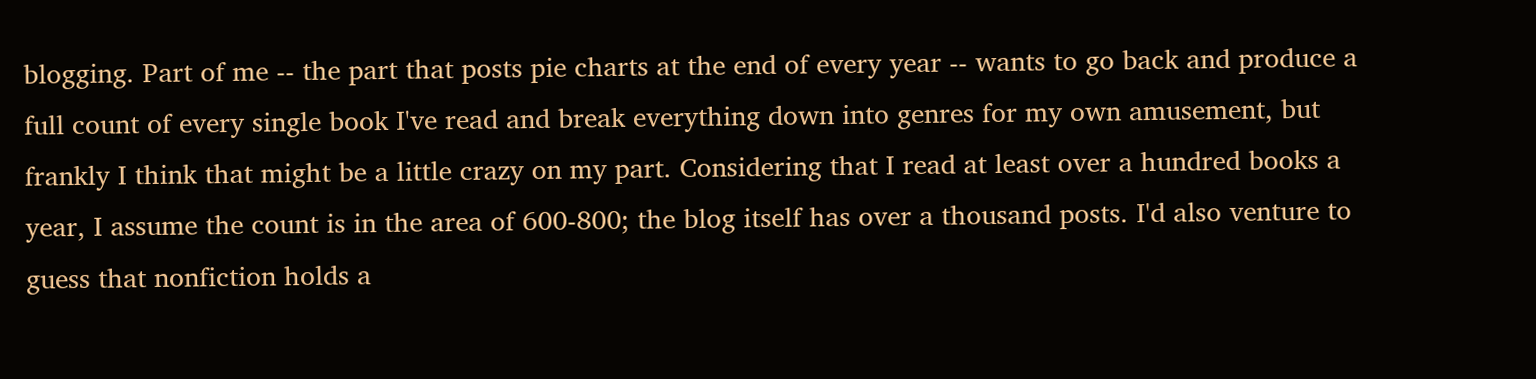blogging. Part of me -- the part that posts pie charts at the end of every year -- wants to go back and produce a full count of every single book I've read and break everything down into genres for my own amusement, but frankly I think that might be a little crazy on my part. Considering that I read at least over a hundred books a year, I assume the count is in the area of 600-800; the blog itself has over a thousand posts. I'd also venture to guess that nonfiction holds a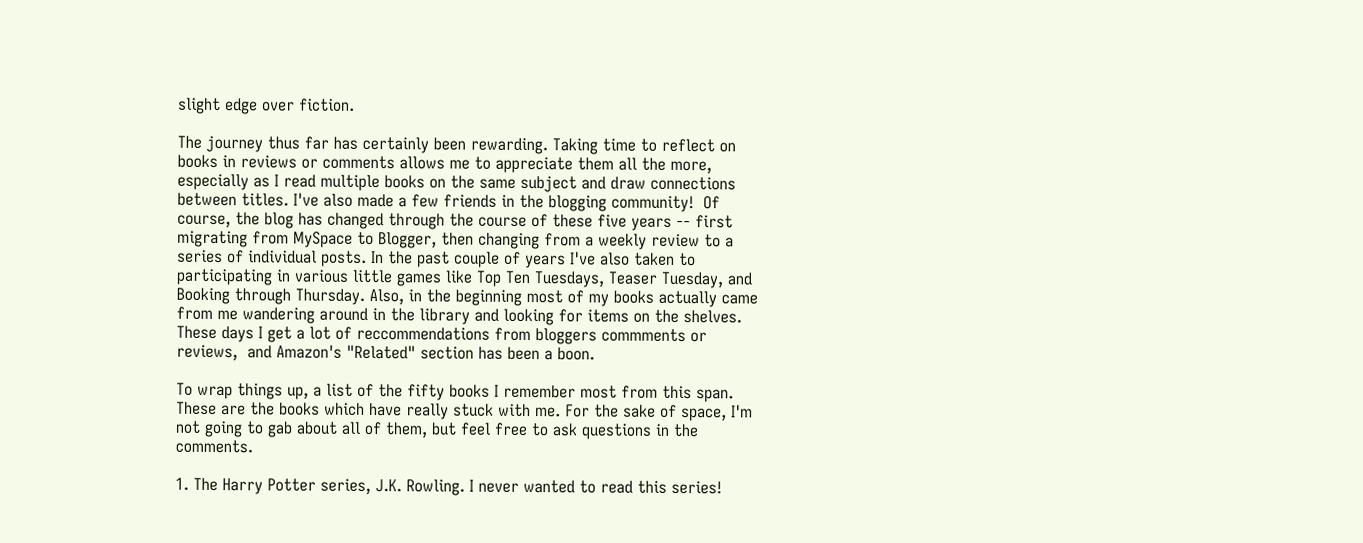slight edge over fiction.

The journey thus far has certainly been rewarding. Taking time to reflect on books in reviews or comments allows me to appreciate them all the more, especially as I read multiple books on the same subject and draw connections between titles. I've also made a few friends in the blogging community!  Of course, the blog has changed through the course of these five years -- first migrating from MySpace to Blogger, then changing from a weekly review to a series of individual posts. In the past couple of years I've also taken to participating in various little games like Top Ten Tuesdays, Teaser Tuesday, and Booking through Thursday. Also, in the beginning most of my books actually came from me wandering around in the library and looking for items on the shelves. These days I get a lot of reccommendations from bloggers commments or reviews,  and Amazon's "Related" section has been a boon.

To wrap things up, a list of the fifty books I remember most from this span. These are the books which have really stuck with me. For the sake of space, I'm not going to gab about all of them, but feel free to ask questions in the comments.

1. The Harry Potter series, J.K. Rowling. I never wanted to read this series!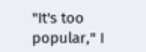"It's too popular," I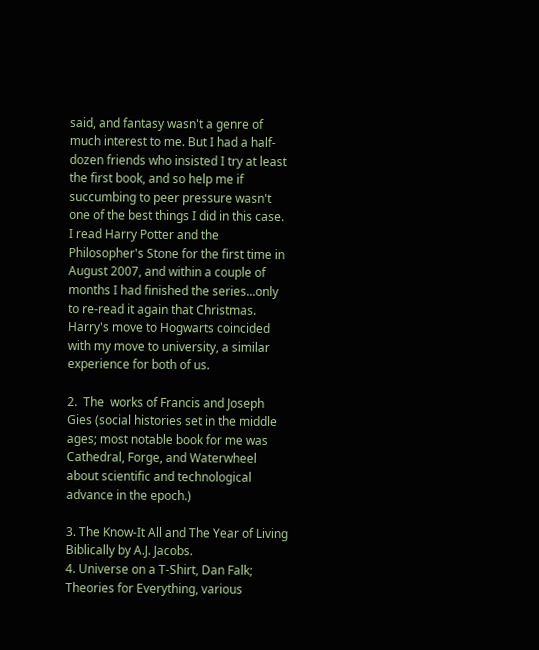said, and fantasy wasn't a genre of much interest to me. But I had a half-dozen friends who insisted I try at least the first book, and so help me if succumbing to peer pressure wasn't one of the best things I did in this case.  I read Harry Potter and the Philosopher's Stone for the first time in August 2007, and within a couple of months I had finished the series...only to re-read it again that Christmas. Harry's move to Hogwarts coincided with my move to university, a similar experience for both of us.

2.  The  works of Francis and Joseph Gies (social histories set in the middle ages; most notable book for me was Cathedral, Forge, and Waterwheel about scientific and technological advance in the epoch.)

3. The Know-It All and The Year of Living Biblically by A.J. Jacobs.
4. Universe on a T-Shirt, Dan Falk; Theories for Everything, various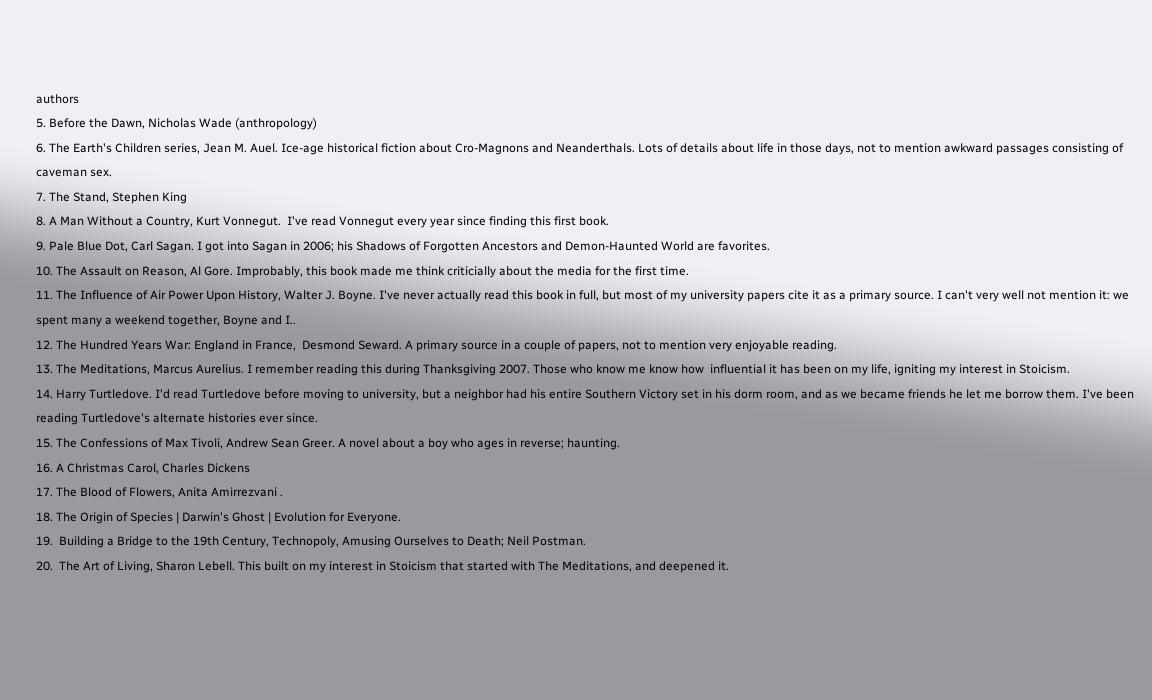authors
5. Before the Dawn, Nicholas Wade (anthropology)
6. The Earth's Children series, Jean M. Auel. Ice-age historical fiction about Cro-Magnons and Neanderthals. Lots of details about life in those days, not to mention awkward passages consisting of caveman sex.
7. The Stand, Stephen King
8. A Man Without a Country, Kurt Vonnegut.  I've read Vonnegut every year since finding this first book.
9. Pale Blue Dot, Carl Sagan. I got into Sagan in 2006; his Shadows of Forgotten Ancestors and Demon-Haunted World are favorites.
10. The Assault on Reason, Al Gore. Improbably, this book made me think criticially about the media for the first time.
11. The Influence of Air Power Upon History, Walter J. Boyne. I've never actually read this book in full, but most of my university papers cite it as a primary source. I can't very well not mention it: we spent many a weekend together, Boyne and I..
12. The Hundred Years War: England in France,  Desmond Seward. A primary source in a couple of papers, not to mention very enjoyable reading.
13. The Meditations, Marcus Aurelius. I remember reading this during Thanksgiving 2007. Those who know me know how  influential it has been on my life, igniting my interest in Stoicism.
14. Harry Turtledove. I'd read Turtledove before moving to university, but a neighbor had his entire Southern Victory set in his dorm room, and as we became friends he let me borrow them. I've been reading Turtledove's alternate histories ever since.
15. The Confessions of Max Tivoli, Andrew Sean Greer. A novel about a boy who ages in reverse; haunting.
16. A Christmas Carol, Charles Dickens
17. The Blood of Flowers, Anita Amirrezvani .
18. The Origin of Species | Darwin's Ghost | Evolution for Everyone.
19.  Building a Bridge to the 19th Century, Technopoly, Amusing Ourselves to Death; Neil Postman.
20.  The Art of Living, Sharon Lebell. This built on my interest in Stoicism that started with The Meditations, and deepened it.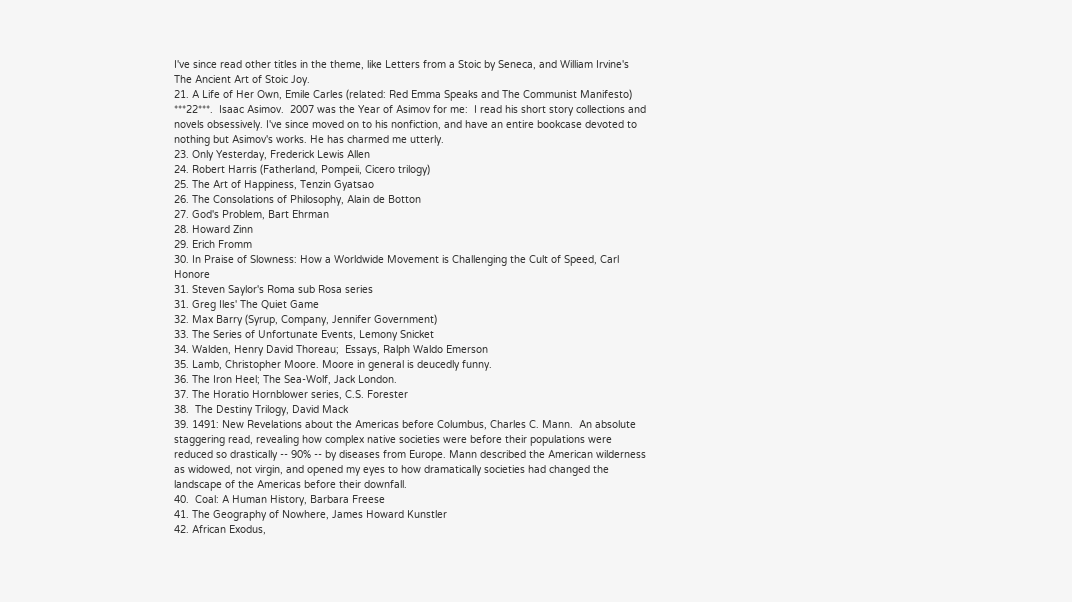I've since read other titles in the theme, like Letters from a Stoic by Seneca, and William Irvine's The Ancient Art of Stoic Joy.
21. A Life of Her Own, Emile Carles (related: Red Emma Speaks and The Communist Manifesto)
***22***.  Isaac Asimov.  2007 was the Year of Asimov for me:  I read his short story collections and novels obsessively. I've since moved on to his nonfiction, and have an entire bookcase devoted to nothing but Asimov's works. He has charmed me utterly.
23. Only Yesterday, Frederick Lewis Allen
24. Robert Harris (Fatherland, Pompeii, Cicero trilogy)
25. The Art of Happiness, Tenzin Gyatsao
26. The Consolations of Philosophy, Alain de Botton
27. God's Problem, Bart Ehrman
28. Howard Zinn
29. Erich Fromm
30. In Praise of Slowness: How a Worldwide Movement is Challenging the Cult of Speed, Carl Honore
31. Steven Saylor's Roma sub Rosa series
31. Greg Iles' The Quiet Game
32. Max Barry (Syrup, Company, Jennifer Government)
33. The Series of Unfortunate Events, Lemony Snicket
34. Walden, Henry David Thoreau;  Essays, Ralph Waldo Emerson
35. Lamb, Christopher Moore. Moore in general is deucedly funny.
36. The Iron Heel; The Sea-Wolf, Jack London.
37. The Horatio Hornblower series, C.S. Forester
38.  The Destiny Trilogy, David Mack
39. 1491: New Revelations about the Americas before Columbus, Charles C. Mann.  An absolute staggering read, revealing how complex native societies were before their populations were reduced so drastically -- 90% -- by diseases from Europe. Mann described the American wilderness as widowed, not virgin, and opened my eyes to how dramatically societies had changed the landscape of the Americas before their downfall.
40.  Coal: A Human History, Barbara Freese
41. The Geography of Nowhere, James Howard Kunstler
42. African Exodus,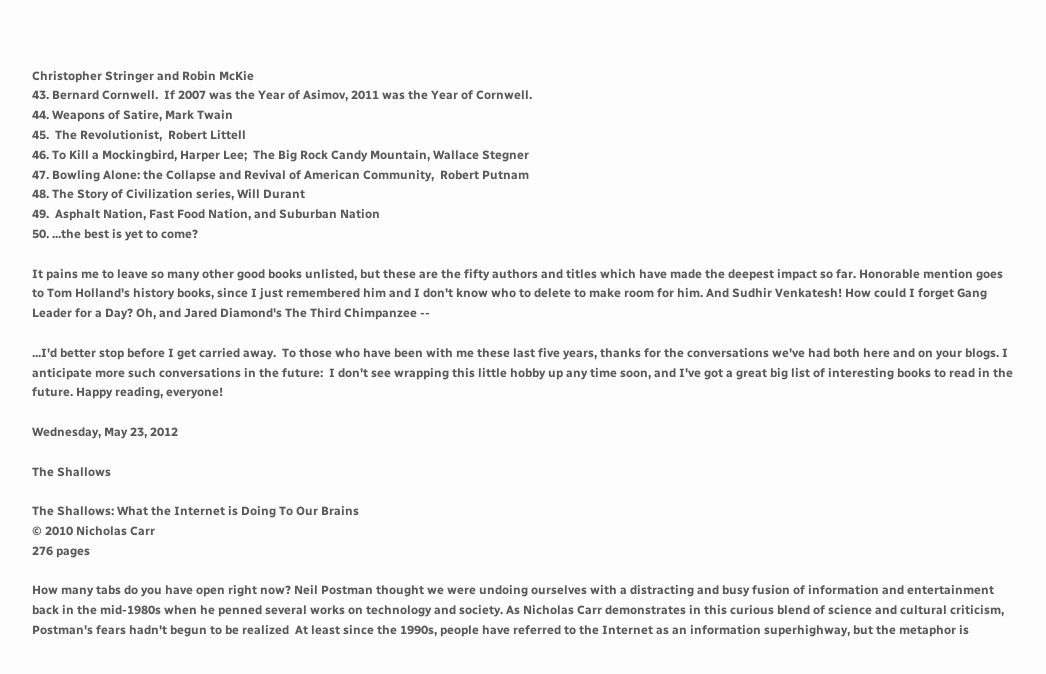Christopher Stringer and Robin McKie
43. Bernard Cornwell.  If 2007 was the Year of Asimov, 2011 was the Year of Cornwell.
44. Weapons of Satire, Mark Twain
45.  The Revolutionist,  Robert Littell
46. To Kill a Mockingbird, Harper Lee;  The Big Rock Candy Mountain, Wallace Stegner
47. Bowling Alone: the Collapse and Revival of American Community,  Robert Putnam
48. The Story of Civilization series, Will Durant
49.  Asphalt Nation, Fast Food Nation, and Suburban Nation
50. ...the best is yet to come?

It pains me to leave so many other good books unlisted, but these are the fifty authors and titles which have made the deepest impact so far. Honorable mention goes to Tom Holland's history books, since I just remembered him and I don't know who to delete to make room for him. And Sudhir Venkatesh! How could I forget Gang Leader for a Day? Oh, and Jared Diamond's The Third Chimpanzee --

...I'd better stop before I get carried away.  To those who have been with me these last five years, thanks for the conversations we've had both here and on your blogs. I anticipate more such conversations in the future:  I don't see wrapping this little hobby up any time soon, and I've got a great big list of interesting books to read in the future. Happy reading, everyone!

Wednesday, May 23, 2012

The Shallows

The Shallows: What the Internet is Doing To Our Brains
© 2010 Nicholas Carr
276 pages

How many tabs do you have open right now? Neil Postman thought we were undoing ourselves with a distracting and busy fusion of information and entertainment back in the mid-1980s when he penned several works on technology and society. As Nicholas Carr demonstrates in this curious blend of science and cultural criticism, Postman's fears hadn't begun to be realized  At least since the 1990s, people have referred to the Internet as an information superhighway, but the metaphor is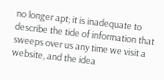no longer apt; it is inadequate to describe the tide of information that sweeps over us any time we visit a website, and the idea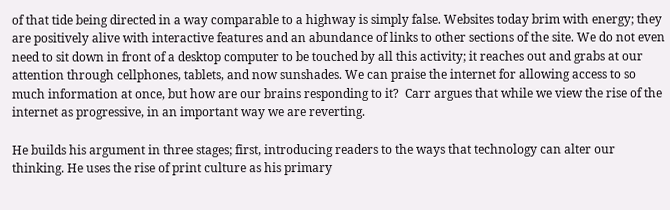of that tide being directed in a way comparable to a highway is simply false. Websites today brim with energy; they are positively alive with interactive features and an abundance of links to other sections of the site. We do not even need to sit down in front of a desktop computer to be touched by all this activity; it reaches out and grabs at our attention through cellphones, tablets, and now sunshades. We can praise the internet for allowing access to so much information at once, but how are our brains responding to it?  Carr argues that while we view the rise of the internet as progressive, in an important way we are reverting.

He builds his argument in three stages; first, introducing readers to the ways that technology can alter our thinking. He uses the rise of print culture as his primary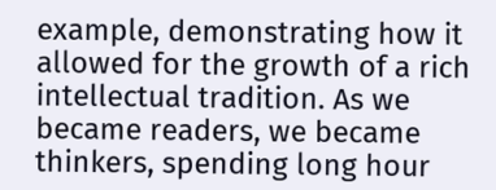example, demonstrating how it allowed for the growth of a rich intellectual tradition. As we became readers, we became thinkers, spending long hour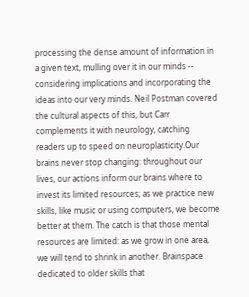processing the dense amount of information in a given text, mulling over it in our minds -- considering implications and incorporating the ideas into our very minds. Neil Postman covered the cultural aspects of this, but Carr complements it with neurology, catching readers up to speed on neuroplasticity.Our brains never stop changing: throughout our lives, our actions inform our brains where to invest its limited resources; as we practice new skills, like music or using computers, we become better at them. The catch is that those mental resources are limited: as we grow in one area, we will tend to shrink in another. Brainspace dedicated to older skills that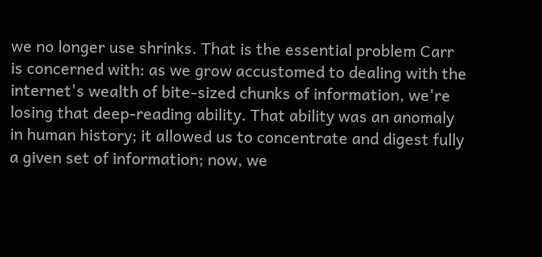we no longer use shrinks. That is the essential problem Carr is concerned with: as we grow accustomed to dealing with the internet's wealth of bite-sized chunks of information, we're losing that deep-reading ability. That ability was an anomaly in human history; it allowed us to concentrate and digest fully a given set of information; now, we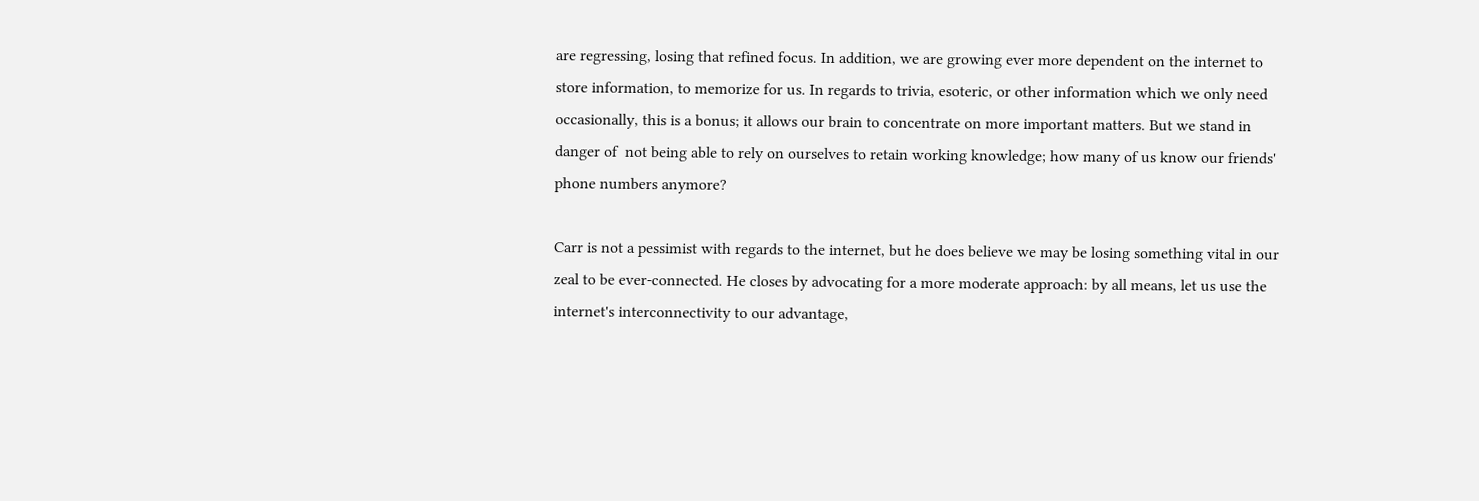are regressing, losing that refined focus. In addition, we are growing ever more dependent on the internet to store information, to memorize for us. In regards to trivia, esoteric, or other information which we only need occasionally, this is a bonus; it allows our brain to concentrate on more important matters. But we stand in danger of  not being able to rely on ourselves to retain working knowledge; how many of us know our friends' phone numbers anymore?

Carr is not a pessimist with regards to the internet, but he does believe we may be losing something vital in our zeal to be ever-connected. He closes by advocating for a more moderate approach: by all means, let us use the internet's interconnectivity to our advantage,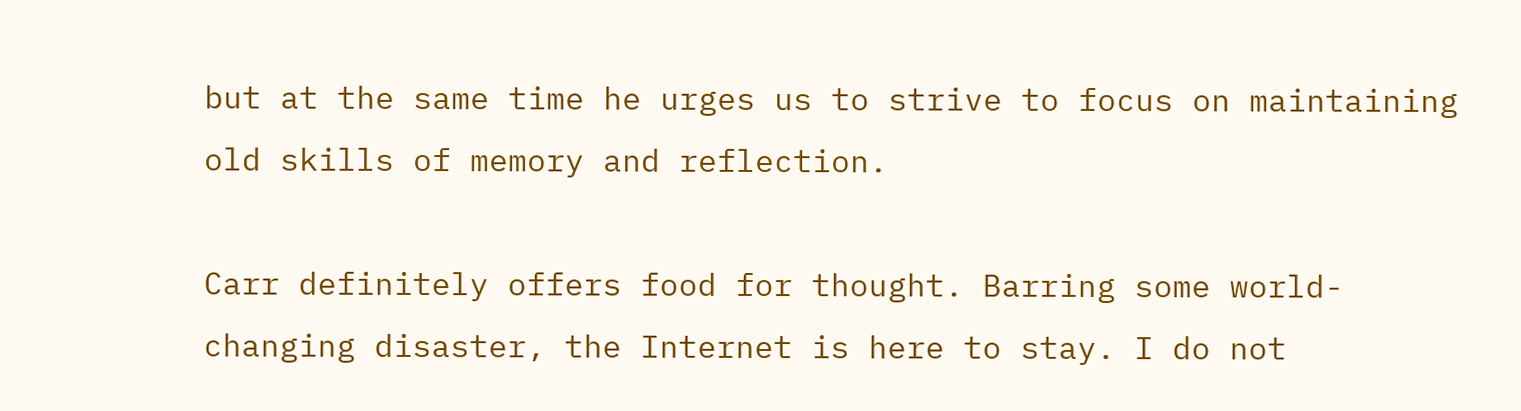but at the same time he urges us to strive to focus on maintaining old skills of memory and reflection.

Carr definitely offers food for thought. Barring some world-changing disaster, the Internet is here to stay. I do not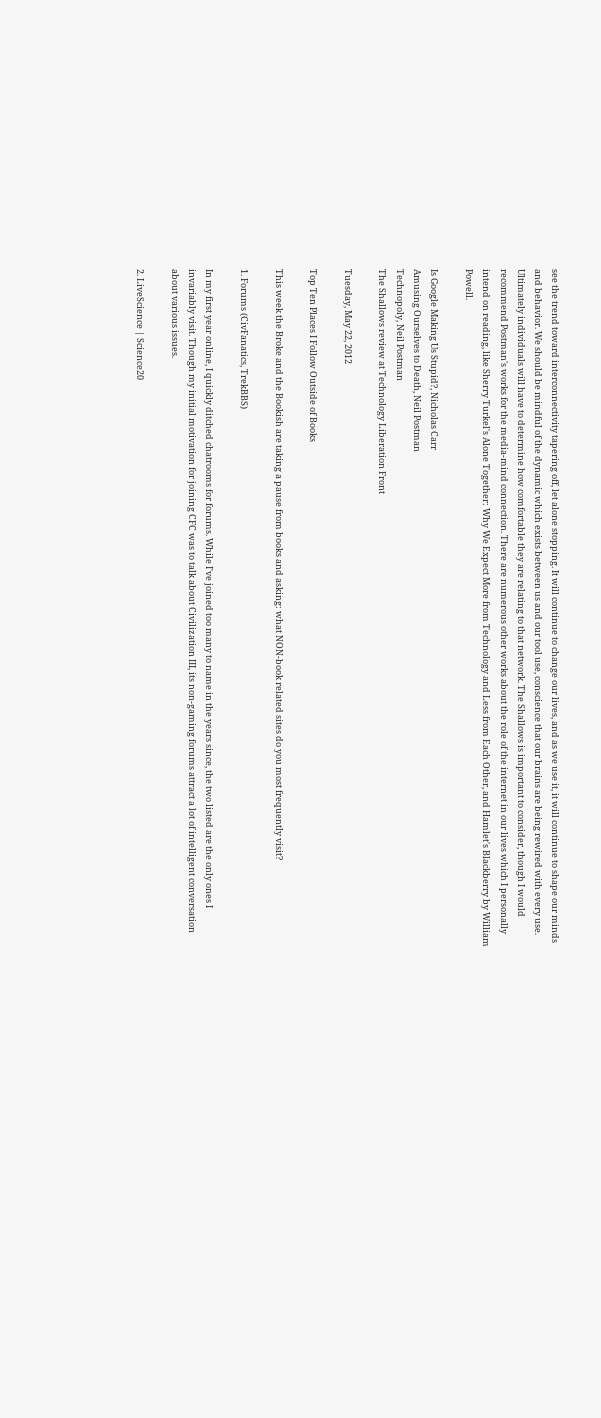see the trend toward interconnectivity tapering off, let alone stopping. It will continue to change our lives, and as we use it, it will continue to shape our minds and behavior. We should be mindful of the dynamic which exists between us and our tool use, conscience that our brains are being rewired with every use. Ultimately individuals will have to determine how comfortable they are relating to that network. The Shallows is important to consider, though I would recommend Postman's works for the media-mind connection. There are numerous other works about the role of the internet in our lives which I personally intend on reading, like Sherry Turkel's Alone Together: Why We Expect More from Technology and Less from Each Other, and Hamlet's Blackberry by William Powell.

Is Google Making Us Stupid?, Nicholas Carr
Amusing Ourselves to Death, Neil Postman
Technopoly, Neil Postman
The Shallows review at Technology Liberation Front

Tuesday, May 22, 2012

Top Ten Places I Follow Outside of Books

This week the Broke and the Bookish are taking a pause from books and asking: what NON-book related sites do you most frequently visit?

1. Forums (CivFanatics, TrekBBS)

In my first year online, I quickly ditched chatrooms for forums. While I've joined too many to name in the years since, the two listed are the only ones I invariably visit. Though my initial motivation for joining CFC was to talk about Civilization III, its non-gaming forums attract a lot of intelligent conversation about various issues.

2. LiveScience | Science20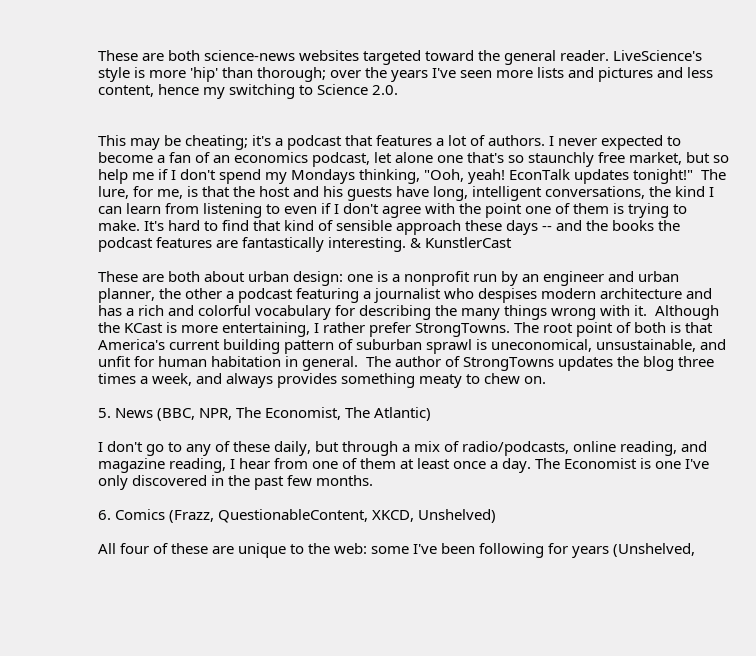These are both science-news websites targeted toward the general reader. LiveScience's style is more 'hip' than thorough; over the years I've seen more lists and pictures and less content, hence my switching to Science 2.0.


This may be cheating; it's a podcast that features a lot of authors. I never expected to become a fan of an economics podcast, let alone one that's so staunchly free market, but so help me if I don't spend my Mondays thinking, "Ooh, yeah! EconTalk updates tonight!"  The lure, for me, is that the host and his guests have long, intelligent conversations, the kind I can learn from listening to even if I don't agree with the point one of them is trying to make. It's hard to find that kind of sensible approach these days -- and the books the podcast features are fantastically interesting. & KunstlerCast

These are both about urban design: one is a nonprofit run by an engineer and urban planner, the other a podcast featuring a journalist who despises modern architecture and has a rich and colorful vocabulary for describing the many things wrong with it.  Although the KCast is more entertaining, I rather prefer StrongTowns. The root point of both is that America's current building pattern of suburban sprawl is uneconomical, unsustainable, and unfit for human habitation in general.  The author of StrongTowns updates the blog three times a week, and always provides something meaty to chew on.

5. News (BBC, NPR, The Economist, The Atlantic)

I don't go to any of these daily, but through a mix of radio/podcasts, online reading, and magazine reading, I hear from one of them at least once a day. The Economist is one I've only discovered in the past few months.

6. Comics (Frazz, QuestionableContent, XKCD, Unshelved)

All four of these are unique to the web: some I've been following for years (Unshelved,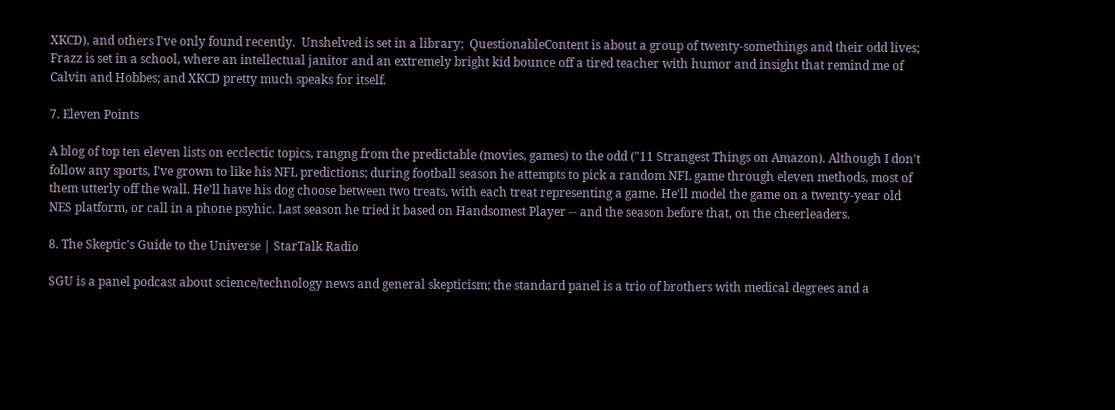XKCD), and others I've only found recently.  Unshelved is set in a library;  QuestionableContent is about a group of twenty-somethings and their odd lives;  Frazz is set in a school, where an intellectual janitor and an extremely bright kid bounce off a tired teacher with humor and insight that remind me of Calvin and Hobbes; and XKCD pretty much speaks for itself.

7. Eleven Points

A blog of top ten eleven lists on ecclectic topics, rangng from the predictable (movies, games) to the odd ("11 Strangest Things on Amazon). Although I don't follow any sports, I've grown to like his NFL predictions; during football season he attempts to pick a random NFL game through eleven methods, most of them utterly off the wall. He'll have his dog choose between two treats, with each treat representing a game. He'll model the game on a twenty-year old NES platform, or call in a phone psyhic. Last season he tried it based on Handsomest Player -- and the season before that, on the cheerleaders.

8. The Skeptic's Guide to the Universe | StarTalk Radio

SGU is a panel podcast about science/technology news and general skepticism; the standard panel is a trio of brothers with medical degrees and a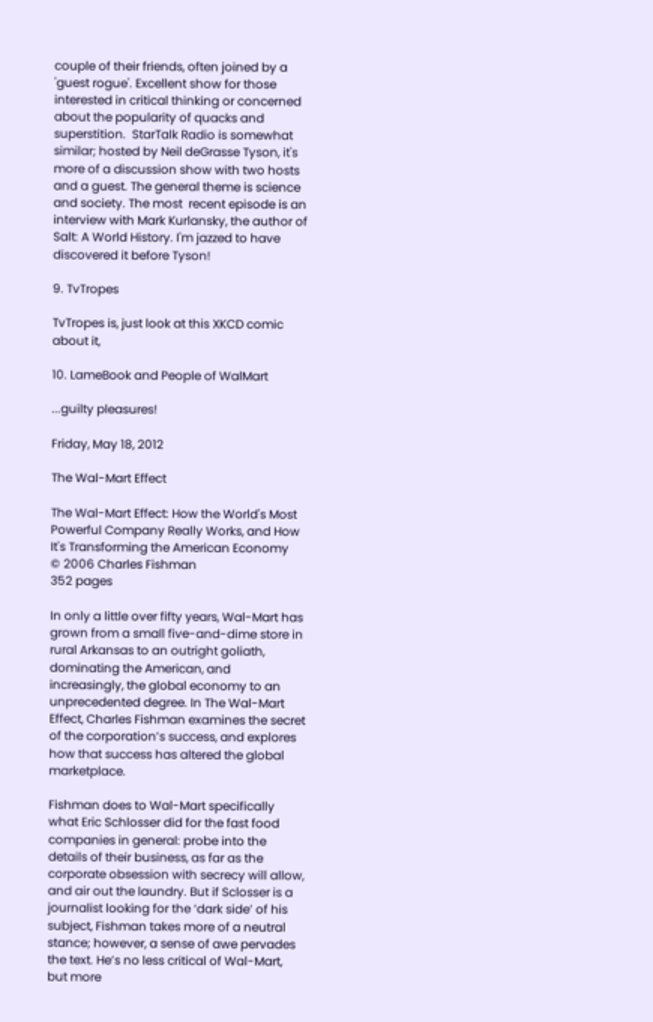couple of their friends, often joined by a 'guest rogue'. Excellent show for those interested in critical thinking or concerned about the popularity of quacks and superstition.  StarTalk Radio is somewhat similar; hosted by Neil deGrasse Tyson, it's more of a discussion show with two hosts and a guest. The general theme is science and society. The most  recent episode is an interview with Mark Kurlansky, the author of Salt: A World History. I'm jazzed to have discovered it before Tyson!

9. TvTropes

TvTropes is, just look at this XKCD comic about it,

10. LameBook and People of WalMart

...guilty pleasures!

Friday, May 18, 2012

The Wal-Mart Effect

The Wal-Mart Effect: How the World's Most Powerful Company Really Works, and How It's Transforming the American Economy
© 2006 Charles Fishman
352 pages

In only a little over fifty years, Wal-Mart has grown from a small five-and-dime store in rural Arkansas to an outright goliath, dominating the American, and increasingly, the global economy to an unprecedented degree. In The Wal-Mart Effect, Charles Fishman examines the secret of the corporation’s success, and explores how that success has altered the global marketplace.

Fishman does to Wal-Mart specifically what Eric Schlosser did for the fast food companies in general: probe into the details of their business, as far as the corporate obsession with secrecy will allow, and air out the laundry. But if Sclosser is a journalist looking for the ‘dark side’ of his subject, Fishman takes more of a neutral stance; however, a sense of awe pervades the text. He’s no less critical of Wal-Mart, but more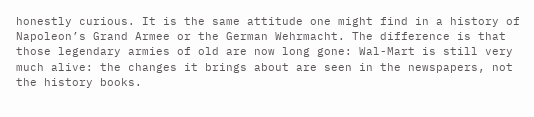honestly curious. It is the same attitude one might find in a history of Napoleon’s Grand Armee or the German Wehrmacht. The difference is that those legendary armies of old are now long gone: Wal-Mart is still very much alive: the changes it brings about are seen in the newspapers, not the history books.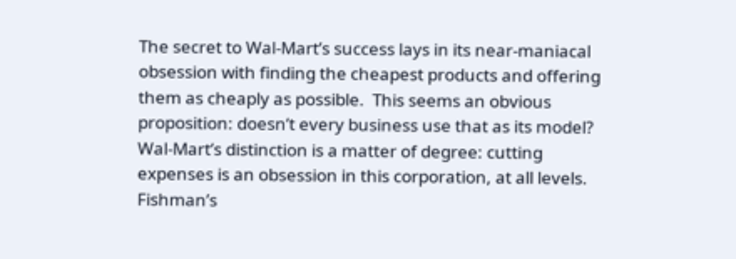The secret to Wal-Mart’s success lays in its near-maniacal obsession with finding the cheapest products and offering them as cheaply as possible.  This seems an obvious proposition: doesn’t every business use that as its model?  Wal-Mart’s distinction is a matter of degree: cutting expenses is an obsession in this corporation, at all levels. Fishman’s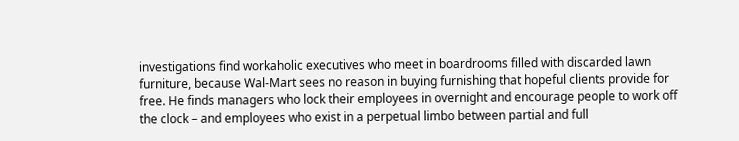investigations find workaholic executives who meet in boardrooms filled with discarded lawn furniture, because Wal-Mart sees no reason in buying furnishing that hopeful clients provide for free. He finds managers who lock their employees in overnight and encourage people to work off the clock – and employees who exist in a perpetual limbo between partial and full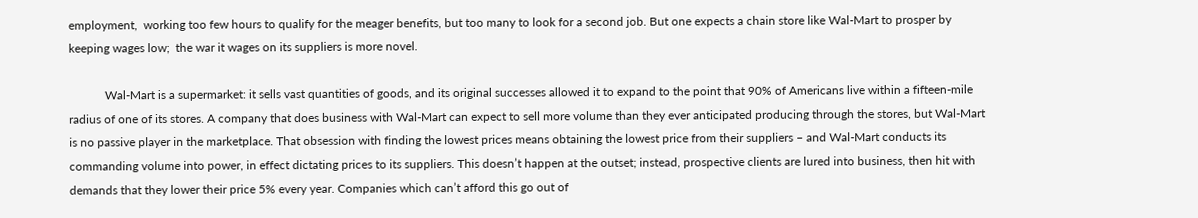employment,  working too few hours to qualify for the meager benefits, but too many to look for a second job. But one expects a chain store like Wal-Mart to prosper by keeping wages low;  the war it wages on its suppliers is more novel.

            Wal-Mart is a supermarket: it sells vast quantities of goods, and its original successes allowed it to expand to the point that 90% of Americans live within a fifteen-mile radius of one of its stores. A company that does business with Wal-Mart can expect to sell more volume than they ever anticipated producing through the stores, but Wal-Mart is no passive player in the marketplace. That obsession with finding the lowest prices means obtaining the lowest price from their suppliers – and Wal-Mart conducts its commanding volume into power, in effect dictating prices to its suppliers. This doesn’t happen at the outset; instead, prospective clients are lured into business, then hit with demands that they lower their price 5% every year. Companies which can’t afford this go out of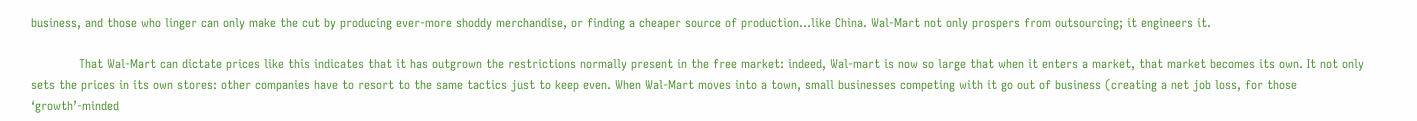business, and those who linger can only make the cut by producing ever-more shoddy merchandise, or finding a cheaper source of production…like China. Wal-Mart not only prospers from outsourcing; it engineers it.

            That Wal-Mart can dictate prices like this indicates that it has outgrown the restrictions normally present in the free market: indeed, Wal-mart is now so large that when it enters a market, that market becomes its own. It not only sets the prices in its own stores: other companies have to resort to the same tactics just to keep even. When Wal-Mart moves into a town, small businesses competing with it go out of business (creating a net job loss, for those ‘growth’-minded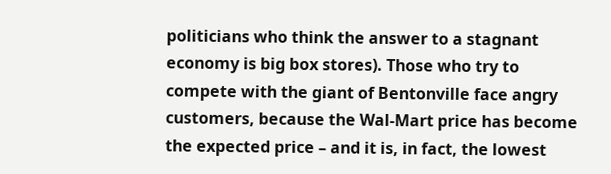politicians who think the answer to a stagnant economy is big box stores). Those who try to compete with the giant of Bentonville face angry customers, because the Wal-Mart price has become the expected price – and it is, in fact, the lowest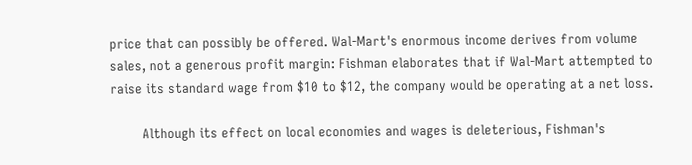price that can possibly be offered. Wal-Mart's enormous income derives from volume sales, not a generous profit margin: Fishman elaborates that if Wal-Mart attempted to raise its standard wage from $10 to $12, the company would be operating at a net loss.

        Although its effect on local economies and wages is deleterious, Fishman's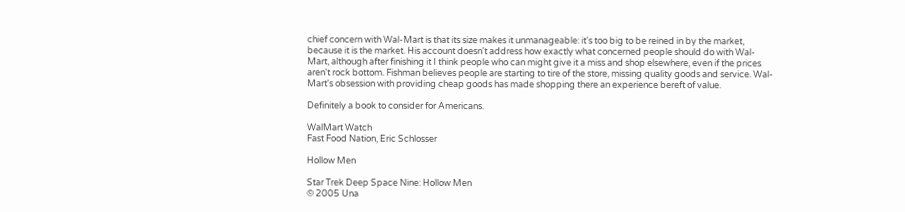chief concern with Wal-Mart is that its size makes it unmanageable: it's too big to be reined in by the market, because it is the market. His account doesn't address how exactly what concerned people should do with Wal-Mart, although after finishing it I think people who can might give it a miss and shop elsewhere, even if the prices aren't rock bottom. Fishman believes people are starting to tire of the store, missing quality goods and service. Wal-Mart's obsession with providing cheap goods has made shopping there an experience bereft of value.

Definitely a book to consider for Americans.

WalMart Watch
Fast Food Nation, Eric Schlosser

Hollow Men

Star Trek Deep Space Nine: Hollow Men
© 2005 Una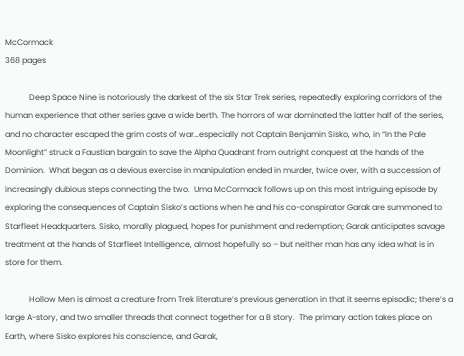McCormack
368 pages

            Deep Space Nine is notoriously the darkest of the six Star Trek series, repeatedly exploring corridors of the human experience that other series gave a wide berth. The horrors of war dominated the latter half of the series, and no character escaped the grim costs of war…especially not Captain Benjamin Sisko, who, in “In the Pale Moonlight” struck a Faustian bargain to save the Alpha Quadrant from outright conquest at the hands of the Dominion.  What began as a devious exercise in manipulation ended in murder, twice over, with a succession of increasingly dubious steps connecting the two.  Uma McCormack follows up on this most intriguing episode by exploring the consequences of Captain Sisko’s actions when he and his co-conspirator Garak are summoned to Starfleet Headquarters. Sisko, morally plagued, hopes for punishment and redemption; Garak anticipates savage treatment at the hands of Starfleet Intelligence, almost hopefully so – but neither man has any idea what is in store for them.

            Hollow Men is almost a creature from Trek literature’s previous generation in that it seems episodic; there’s a large A-story, and two smaller threads that connect together for a B story.  The primary action takes place on Earth, where Sisko explores his conscience, and Garak,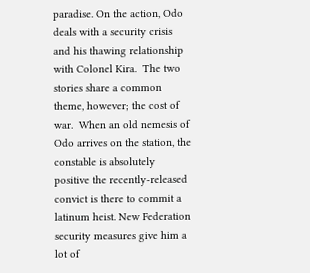paradise. On the action, Odo deals with a security crisis and his thawing relationship with Colonel Kira.  The two stories share a common theme, however; the cost of war.  When an old nemesis of Odo arrives on the station, the constable is absolutely positive the recently-released convict is there to commit a latinum heist. New Federation security measures give him a lot of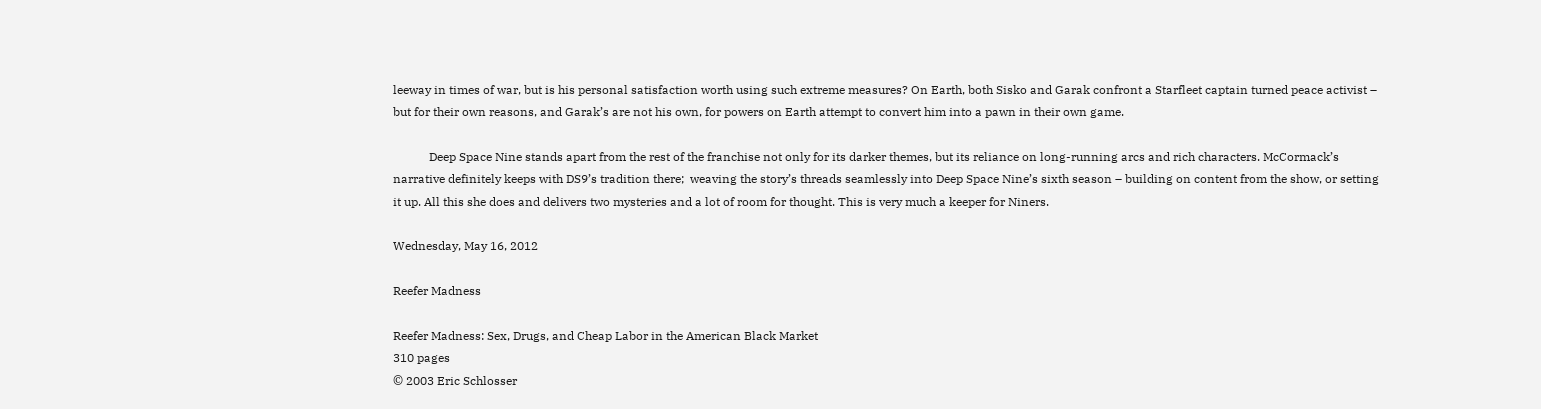leeway in times of war, but is his personal satisfaction worth using such extreme measures? On Earth, both Sisko and Garak confront a Starfleet captain turned peace activist – but for their own reasons, and Garak’s are not his own, for powers on Earth attempt to convert him into a pawn in their own game.

            Deep Space Nine stands apart from the rest of the franchise not only for its darker themes, but its reliance on long-running arcs and rich characters. McCormack’s narrative definitely keeps with DS9’s tradition there;  weaving the story’s threads seamlessly into Deep Space Nine’s sixth season – building on content from the show, or setting it up. All this she does and delivers two mysteries and a lot of room for thought. This is very much a keeper for Niners.

Wednesday, May 16, 2012

Reefer Madness

Reefer Madness: Sex, Drugs, and Cheap Labor in the American Black Market
310 pages
© 2003 Eric Schlosser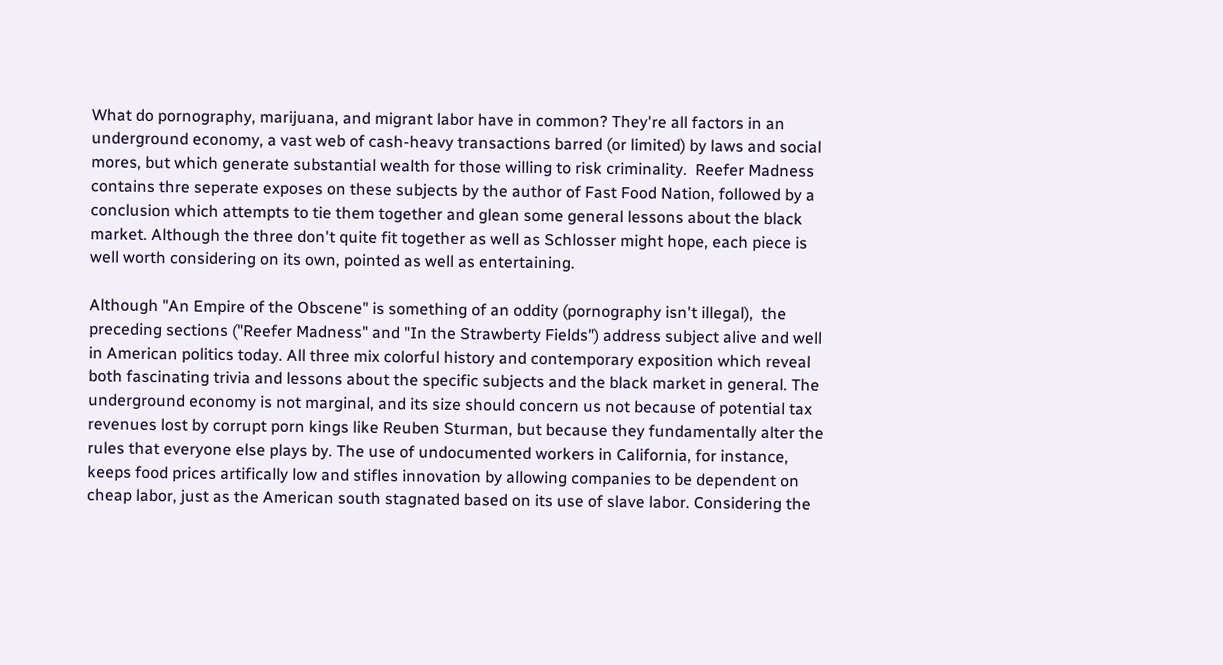What do pornography, marijuana, and migrant labor have in common? They're all factors in an underground economy, a vast web of cash-heavy transactions barred (or limited) by laws and social mores, but which generate substantial wealth for those willing to risk criminality.  Reefer Madness contains thre seperate exposes on these subjects by the author of Fast Food Nation, followed by a conclusion which attempts to tie them together and glean some general lessons about the black market. Although the three don't quite fit together as well as Schlosser might hope, each piece is well worth considering on its own, pointed as well as entertaining.

Although "An Empire of the Obscene" is something of an oddity (pornography isn't illegal),  the preceding sections ("Reefer Madness" and "In the Strawberty Fields") address subject alive and well in American politics today. All three mix colorful history and contemporary exposition which reveal both fascinating trivia and lessons about the specific subjects and the black market in general. The underground economy is not marginal, and its size should concern us not because of potential tax revenues lost by corrupt porn kings like Reuben Sturman, but because they fundamentally alter the rules that everyone else plays by. The use of undocumented workers in California, for instance, keeps food prices artifically low and stifles innovation by allowing companies to be dependent on cheap labor, just as the American south stagnated based on its use of slave labor. Considering the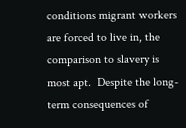conditions migrant workers are forced to live in, the comparison to slavery is most apt.  Despite the long-term consequences of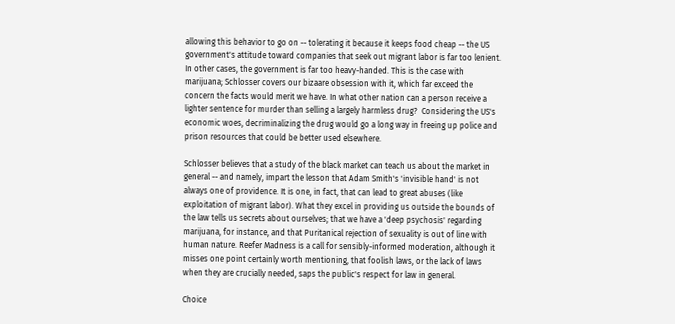allowing this behavior to go on -- tolerating it because it keeps food cheap -- the US government's attitude toward companies that seek out migrant labor is far too lenient. In other cases, the government is far too heavy-handed. This is the case with marijuana; Schlosser covers our bizaare obsession with it, which far exceed the concern the facts would merit we have. In what other nation can a person receive a lighter sentence for murder than selling a largely harmless drug?  Considering the US's economic woes, decriminalizing the drug would go a long way in freeing up police and prison resources that could be better used elsewhere.

Schlosser believes that a study of the black market can teach us about the market in general -- and namely, impart the lesson that Adam Smith's 'invisible hand' is not always one of providence. It is one, in fact, that can lead to great abuses (like exploitation of migrant labor). What they excel in providing us outside the bounds of the law tells us secrets about ourselves; that we have a 'deep psychosis' regarding marijuana, for instance, and that Puritanical rejection of sexuality is out of line with human nature. Reefer Madness is a call for sensibly-informed moderation, although it misses one point certainly worth mentioning, that foolish laws, or the lack of laws when they are crucially needed, saps the public's respect for law in general.

Choice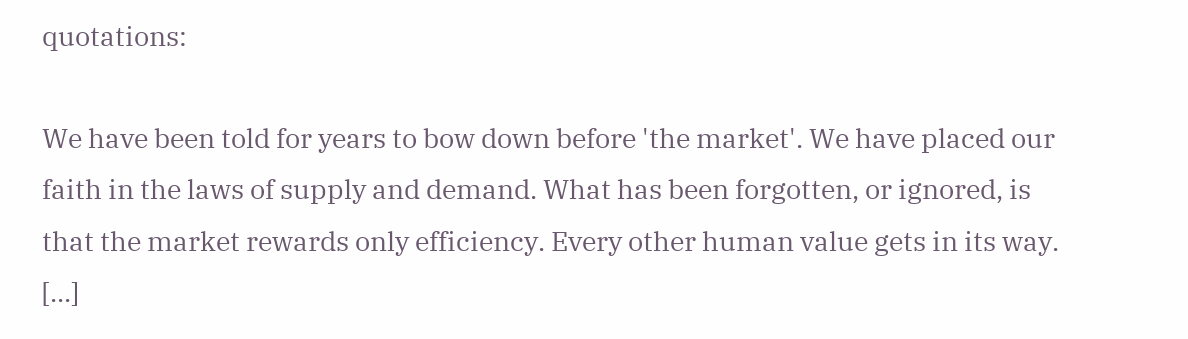quotations:

We have been told for years to bow down before 'the market'. We have placed our faith in the laws of supply and demand. What has been forgotten, or ignored, is that the market rewards only efficiency. Every other human value gets in its way. [...]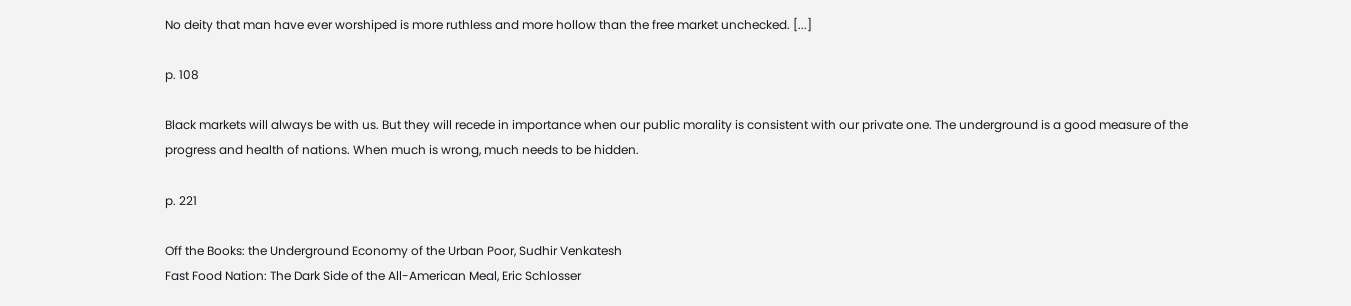No deity that man have ever worshiped is more ruthless and more hollow than the free market unchecked. [...]

p. 108

Black markets will always be with us. But they will recede in importance when our public morality is consistent with our private one. The underground is a good measure of the progress and health of nations. When much is wrong, much needs to be hidden.

p. 221

Off the Books: the Underground Economy of the Urban Poor, Sudhir Venkatesh
Fast Food Nation: The Dark Side of the All-American Meal, Eric Schlosser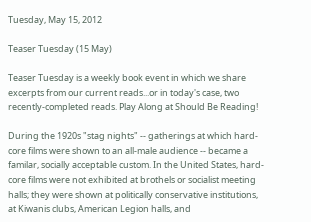Tuesday, May 15, 2012

Teaser Tuesday (15 May)

Teaser Tuesday is a weekly book event in which we share excerpts from our current reads...or in today's case, two recently-completed reads. Play Along at Should Be Reading!

During the 1920s "stag nights" -- gatherings at which hard-core films were shown to an all-male audience -- became a familar, socially acceptable custom. In the United States, hard-core films were not exhibited at brothels or socialist meeting halls; they were shown at politically conservative institutions, at Kiwanis clubs, American Legion halls, and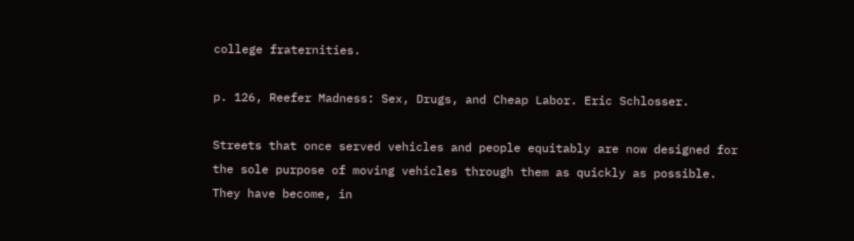college fraternities.

p. 126, Reefer Madness: Sex, Drugs, and Cheap Labor. Eric Schlosser.

Streets that once served vehicles and people equitably are now designed for the sole purpose of moving vehicles through them as quickly as possible. They have become, in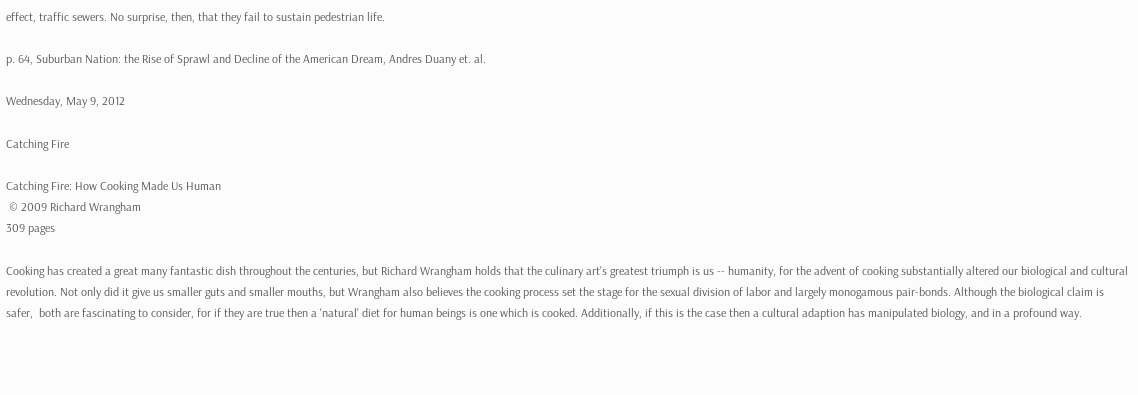effect, traffic sewers. No surprise, then, that they fail to sustain pedestrian life.

p. 64, Suburban Nation: the Rise of Sprawl and Decline of the American Dream, Andres Duany et. al.

Wednesday, May 9, 2012

Catching Fire

Catching Fire: How Cooking Made Us Human
 © 2009 Richard Wrangham
309 pages

Cooking has created a great many fantastic dish throughout the centuries, but Richard Wrangham holds that the culinary art's greatest triumph is us -- humanity, for the advent of cooking substantially altered our biological and cultural revolution. Not only did it give us smaller guts and smaller mouths, but Wrangham also believes the cooking process set the stage for the sexual division of labor and largely monogamous pair-bonds. Although the biological claim is safer,  both are fascinating to consider, for if they are true then a 'natural' diet for human beings is one which is cooked. Additionally, if this is the case then a cultural adaption has manipulated biology, and in a profound way.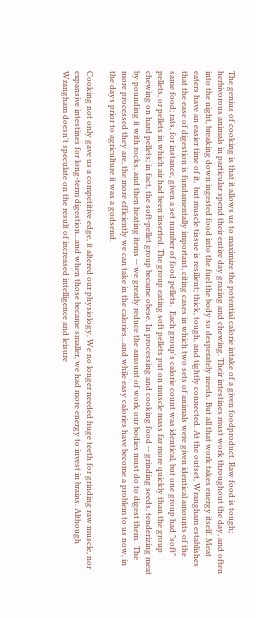The genius of cooking is that it allows us to maximize the potential calorie intake of a given foodproduct. Raw food is tough; herbivorous animals in particular spend their entire day grazing and chewing. Their intestines must work throughout the day, and often into the night, breaking down ingested food into the fuel the body so desperately needs. But all that work takes energy itself. Meat eaters have an easier time of it,  but muscle tissue is resilient; thick, tough, and tightly connected. At the outset, Wrangham establishes that the ease of digestion is fundamentally important, citing cases in which two sets of animals were given identical amounts of the same food; rats, for instance, given a set number of food pellets.  Each group's calorie count was identical, but one group had "soft" pellets, or pellets in which air had been inserted. The group eating soft pellets put on muscle mass far more quickly than the group chewing on hard pellets; in fact, the soft-pellet group became obese. In processing and cooking food -- grinding seeds, tenderizing meat by pounding it with rocks, and then heating items -- we greatly reduce the amount of work our bodies must do to digest them.  The more processed they are, the more efficiently we can take in the calories...and while easy calories have become a problem to us now, in the days prior to agriculture it was a godsend.

Cooking not only gave us a competitive edge, it altered our physiology. We no longer needed huge teeth for grinding raw muscle, nor expansive intestines for long-term digestion...and when those became smaller, we had more energy to invest in brains. Although Wrangham doesn't speculate on the result of increased intelligence and leisure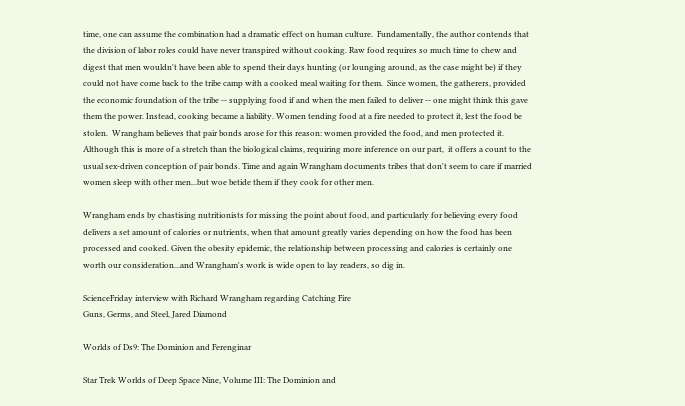time, one can assume the combination had a dramatic effect on human culture.  Fundamentally, the author contends that the division of labor roles could have never transpired without cooking. Raw food requires so much time to chew and digest that men wouldn't have been able to spend their days hunting (or lounging around, as the case might be) if they could not have come back to the tribe camp with a cooked meal waiting for them.  Since women, the gatherers, provided the economic foundation of the tribe -- supplying food if and when the men failed to deliver -- one might think this gave them the power. Instead, cooking became a liability. Women tending food at a fire needed to protect it, lest the food be stolen.  Wrangham believes that pair bonds arose for this reason: women provided the food, and men protected it.  Although this is more of a stretch than the biological claims, requiring more inference on our part,  it offers a count to the usual sex-driven conception of pair bonds. Time and again Wrangham documents tribes that don't seem to care if married women sleep with other men...but woe betide them if they cook for other men.

Wrangham ends by chastising nutritionists for missing the point about food, and particularly for believing every food delivers a set amount of calories or nutrients, when that amount greatly varies depending on how the food has been processed and cooked. Given the obesity epidemic, the relationship between processing and calories is certainly one worth our consideration...and Wrangham's work is wide open to lay readers, so dig in.

ScienceFriday interview with Richard Wrangham regarding Catching Fire
Guns, Germs, and Steel, Jared Diamond

Worlds of Ds9: The Dominion and Ferenginar

Star Trek Worlds of Deep Space Nine, Volume III: The Dominion and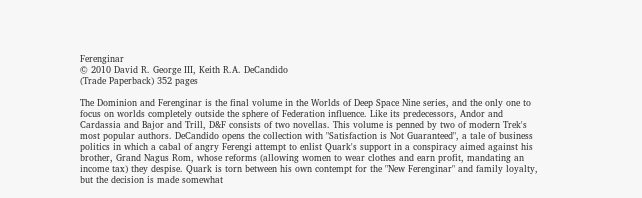Ferenginar
© 2010 David R. George III, Keith R.A. DeCandido
(Trade Paperback) 352 pages

The Dominion and Ferenginar is the final volume in the Worlds of Deep Space Nine series, and the only one to focus on worlds completely outside the sphere of Federation influence. Like its predecessors, Andor and Cardassia and Bajor and Trill, D&F consists of two novellas. This volume is penned by two of modern Trek's most popular authors. DeCandido opens the collection with "Satisfaction is Not Guaranteed", a tale of business politics in which a cabal of angry Ferengi attempt to enlist Quark's support in a conspiracy aimed against his brother, Grand Nagus Rom, whose reforms (allowing women to wear clothes and earn profit, mandating an income tax) they despise. Quark is torn between his own contempt for the "New Ferenginar" and family loyalty, but the decision is made somewhat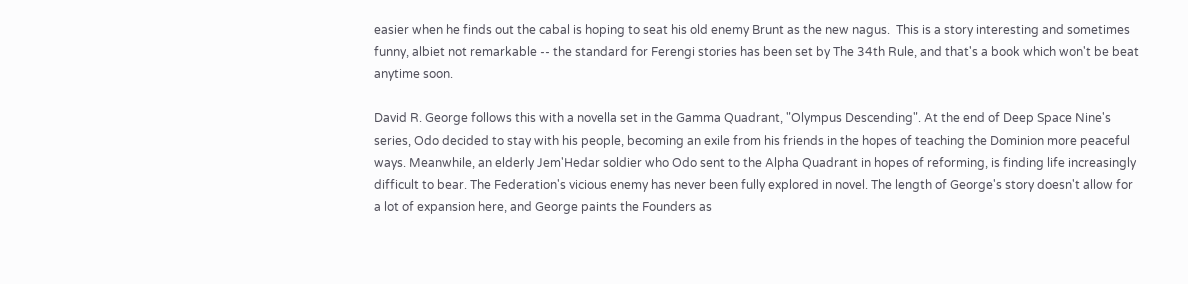easier when he finds out the cabal is hoping to seat his old enemy Brunt as the new nagus.  This is a story interesting and sometimes funny, albiet not remarkable -- the standard for Ferengi stories has been set by The 34th Rule, and that's a book which won't be beat anytime soon.

David R. George follows this with a novella set in the Gamma Quadrant, "Olympus Descending". At the end of Deep Space Nine's series, Odo decided to stay with his people, becoming an exile from his friends in the hopes of teaching the Dominion more peaceful ways. Meanwhile, an elderly Jem'Hedar soldier who Odo sent to the Alpha Quadrant in hopes of reforming, is finding life increasingly difficult to bear. The Federation's vicious enemy has never been fully explored in novel. The length of George's story doesn't allow for a lot of expansion here, and George paints the Founders as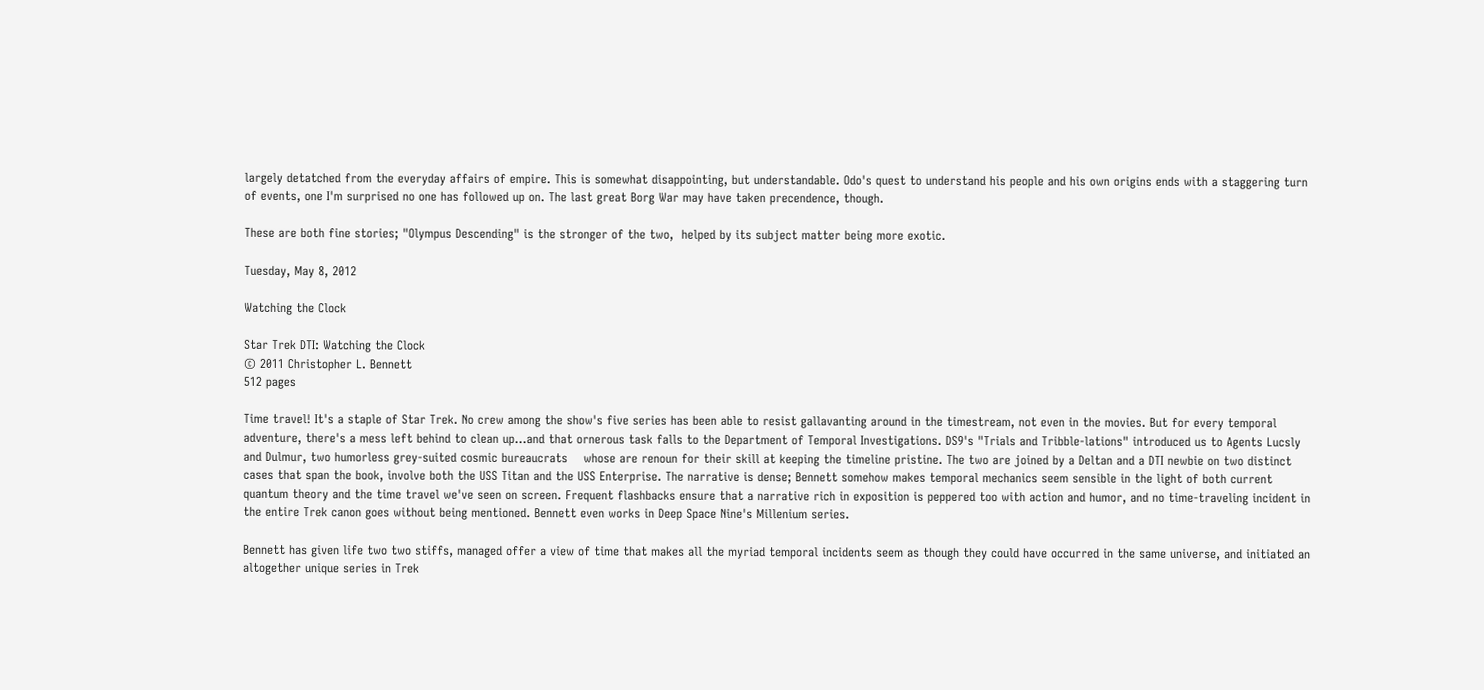largely detatched from the everyday affairs of empire. This is somewhat disappointing, but understandable. Odo's quest to understand his people and his own origins ends with a staggering turn of events, one I'm surprised no one has followed up on. The last great Borg War may have taken precendence, though.

These are both fine stories; "Olympus Descending" is the stronger of the two,  helped by its subject matter being more exotic.

Tuesday, May 8, 2012

Watching the Clock

Star Trek DTI: Watching the Clock
© 2011 Christopher L. Bennett
512 pages

Time travel! It's a staple of Star Trek. No crew among the show's five series has been able to resist gallavanting around in the timestream, not even in the movies. But for every temporal adventure, there's a mess left behind to clean up...and that ornerous task falls to the Department of Temporal Investigations. DS9's "Trials and Tribble-lations" introduced us to Agents Lucsly and Dulmur, two humorless grey-suited cosmic bureaucrats    whose are renoun for their skill at keeping the timeline pristine. The two are joined by a Deltan and a DTI newbie on two distinct cases that span the book, involve both the USS Titan and the USS Enterprise. The narrative is dense; Bennett somehow makes temporal mechanics seem sensible in the light of both current quantum theory and the time travel we've seen on screen. Frequent flashbacks ensure that a narrative rich in exposition is peppered too with action and humor, and no time-traveling incident in the entire Trek canon goes without being mentioned. Bennett even works in Deep Space Nine's Millenium series.

Bennett has given life two two stiffs, managed offer a view of time that makes all the myriad temporal incidents seem as though they could have occurred in the same universe, and initiated an altogether unique series in Trek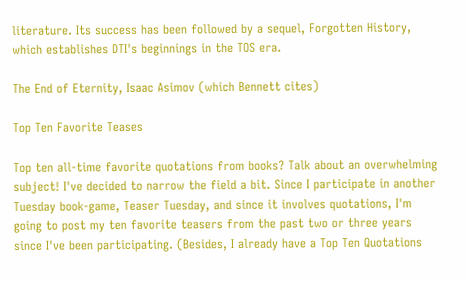literature. Its success has been followed by a sequel, Forgotten History, which establishes DTI's beginnings in the TOS era.

The End of Eternity, Isaac Asimov (which Bennett cites)

Top Ten Favorite Teases

Top ten all-time favorite quotations from books? Talk about an overwhelming subject! I've decided to narrow the field a bit. Since I participate in another Tuesday book-game, Teaser Tuesday, and since it involves quotations, I'm going to post my ten favorite teasers from the past two or three years since I've been participating. (Besides, I already have a Top Ten Quotations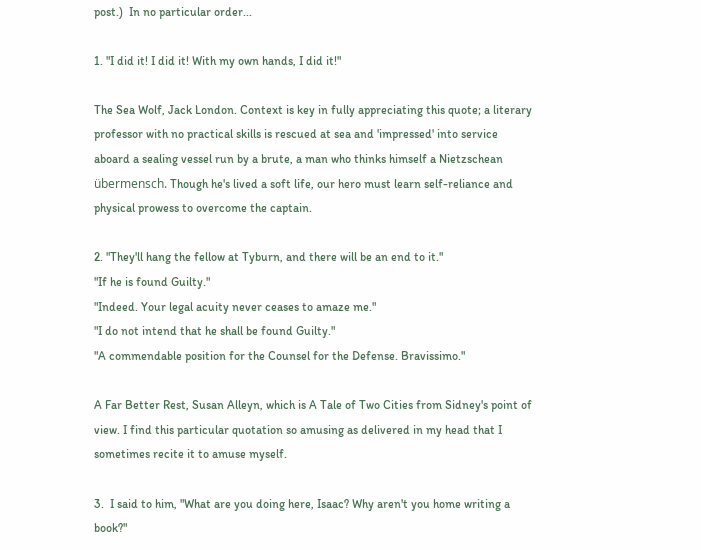post.)  In no particular order...

1. "I did it! I did it! With my own hands, I did it!"

The Sea Wolf, Jack London. Context is key in fully appreciating this quote; a literary professor with no practical skills is rescued at sea and 'impressed' into service aboard a sealing vessel run by a brute, a man who thinks himself a Nietzschean  übermensch. Though he's lived a soft life, our hero must learn self-reliance and physical prowess to overcome the captain.

2. "They'll hang the fellow at Tyburn, and there will be an end to it."
"If he is found Guilty."
"Indeed. Your legal acuity never ceases to amaze me."
"I do not intend that he shall be found Guilty."
"A commendable position for the Counsel for the Defense. Bravissimo."

A Far Better Rest, Susan Alleyn, which is A Tale of Two Cities from Sidney's point of view. I find this particular quotation so amusing as delivered in my head that I sometimes recite it to amuse myself.

3.  I said to him, "What are you doing here, Isaac? Why aren't you home writing a book?"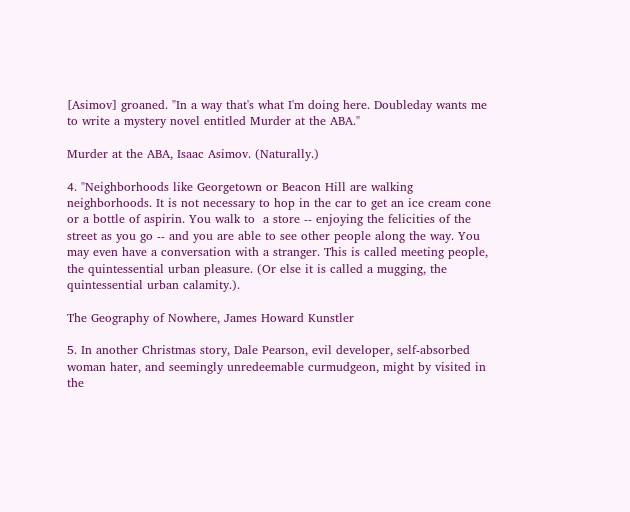[Asimov] groaned. "In a way that's what I'm doing here. Doubleday wants me to write a mystery novel entitled Murder at the ABA."

Murder at the ABA, Isaac Asimov. (Naturally.)

4. "Neighborhoods like Georgetown or Beacon Hill are walking neighborhoods. It is not necessary to hop in the car to get an ice cream cone or a bottle of aspirin. You walk to  a store -- enjoying the felicities of the street as you go -- and you are able to see other people along the way. You may even have a conversation with a stranger. This is called meeting people, the quintessential urban pleasure. (Or else it is called a mugging, the quintessential urban calamity.).

The Geography of Nowhere, James Howard Kunstler

5. In another Christmas story, Dale Pearson, evil developer, self-absorbed woman hater, and seemingly unredeemable curmudgeon, might by visited in the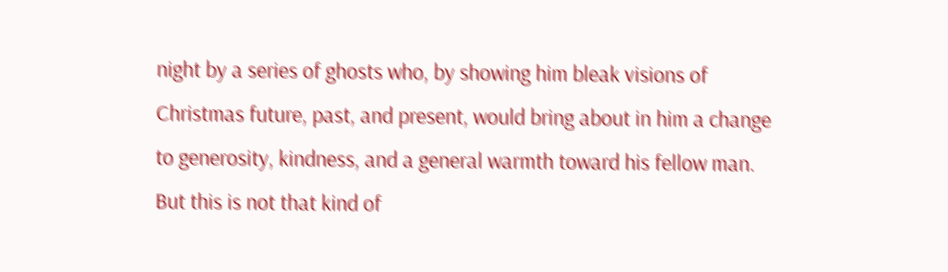night by a series of ghosts who, by showing him bleak visions of Christmas future, past, and present, would bring about in him a change to generosity, kindness, and a general warmth toward his fellow man. But this is not that kind of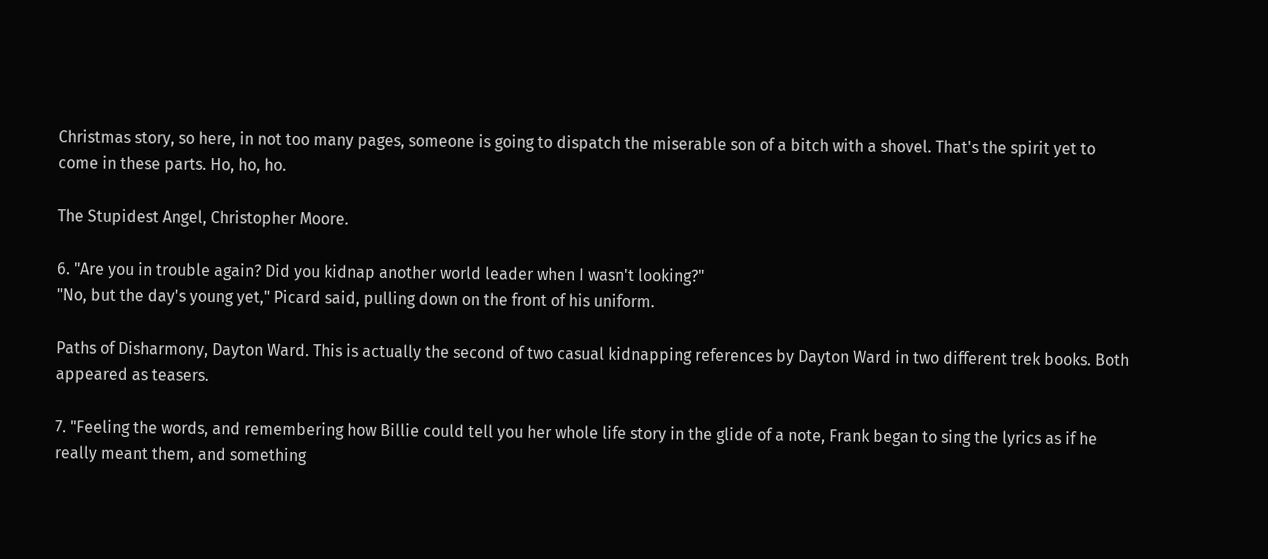Christmas story, so here, in not too many pages, someone is going to dispatch the miserable son of a bitch with a shovel. That's the spirit yet to come in these parts. Ho, ho, ho.

The Stupidest Angel, Christopher Moore.

6. "Are you in trouble again? Did you kidnap another world leader when I wasn't looking?"
"No, but the day's young yet," Picard said, pulling down on the front of his uniform.

Paths of Disharmony, Dayton Ward. This is actually the second of two casual kidnapping references by Dayton Ward in two different trek books. Both appeared as teasers.

7. "Feeling the words, and remembering how Billie could tell you her whole life story in the glide of a note, Frank began to sing the lyrics as if he really meant them, and something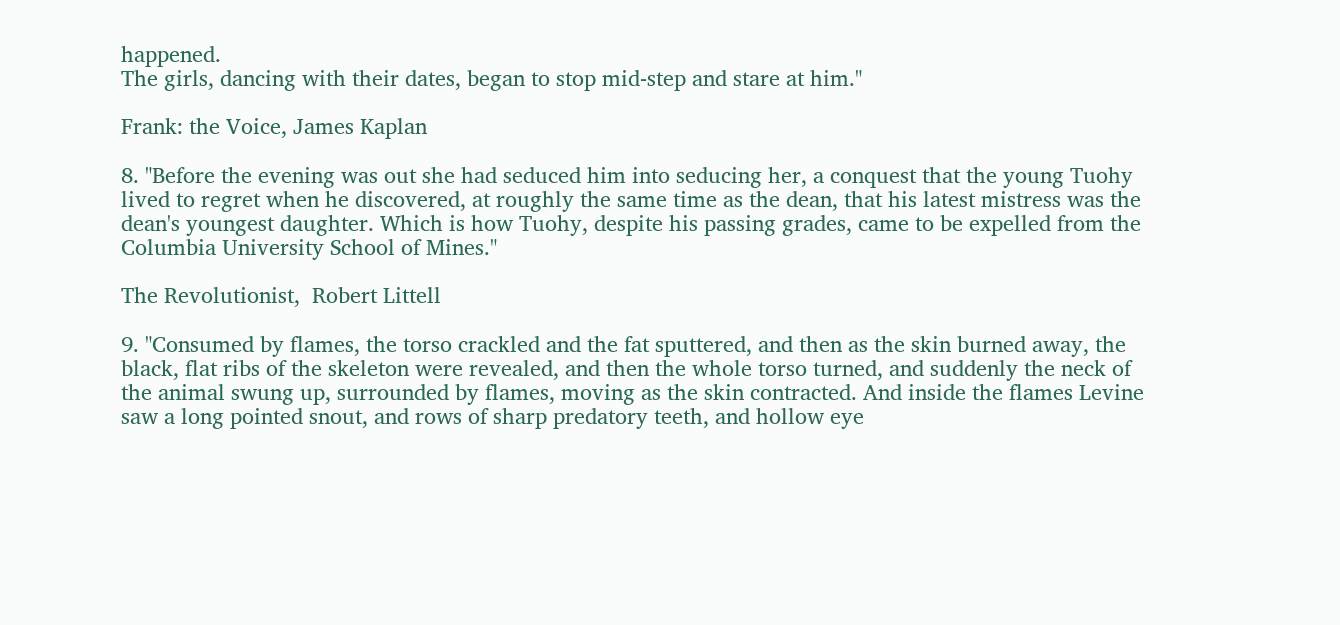happened.
The girls, dancing with their dates, began to stop mid-step and stare at him."

Frank: the Voice, James Kaplan

8. "Before the evening was out she had seduced him into seducing her, a conquest that the young Tuohy lived to regret when he discovered, at roughly the same time as the dean, that his latest mistress was the dean's youngest daughter. Which is how Tuohy, despite his passing grades, came to be expelled from the Columbia University School of Mines."

The Revolutionist,  Robert Littell

9. "Consumed by flames, the torso crackled and the fat sputtered, and then as the skin burned away, the black, flat ribs of the skeleton were revealed, and then the whole torso turned, and suddenly the neck of the animal swung up, surrounded by flames, moving as the skin contracted. And inside the flames Levine saw a long pointed snout, and rows of sharp predatory teeth, and hollow eye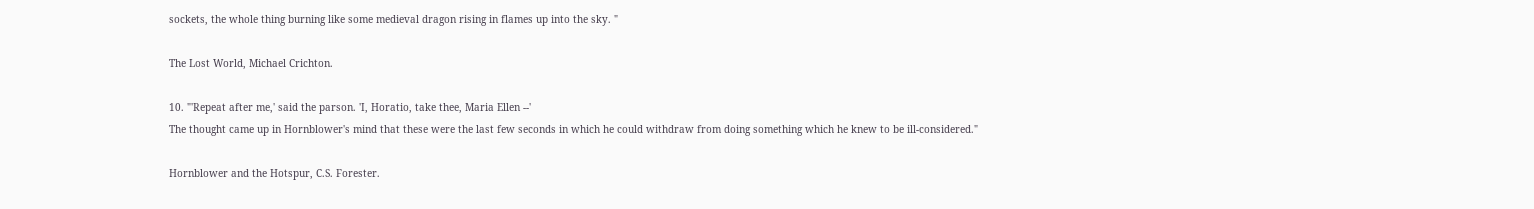sockets, the whole thing burning like some medieval dragon rising in flames up into the sky. "

The Lost World, Michael Crichton.

10. "'Repeat after me,' said the parson. 'I, Horatio, take thee, Maria Ellen --'
The thought came up in Hornblower's mind that these were the last few seconds in which he could withdraw from doing something which he knew to be ill-considered."

Hornblower and the Hotspur, C.S. Forester.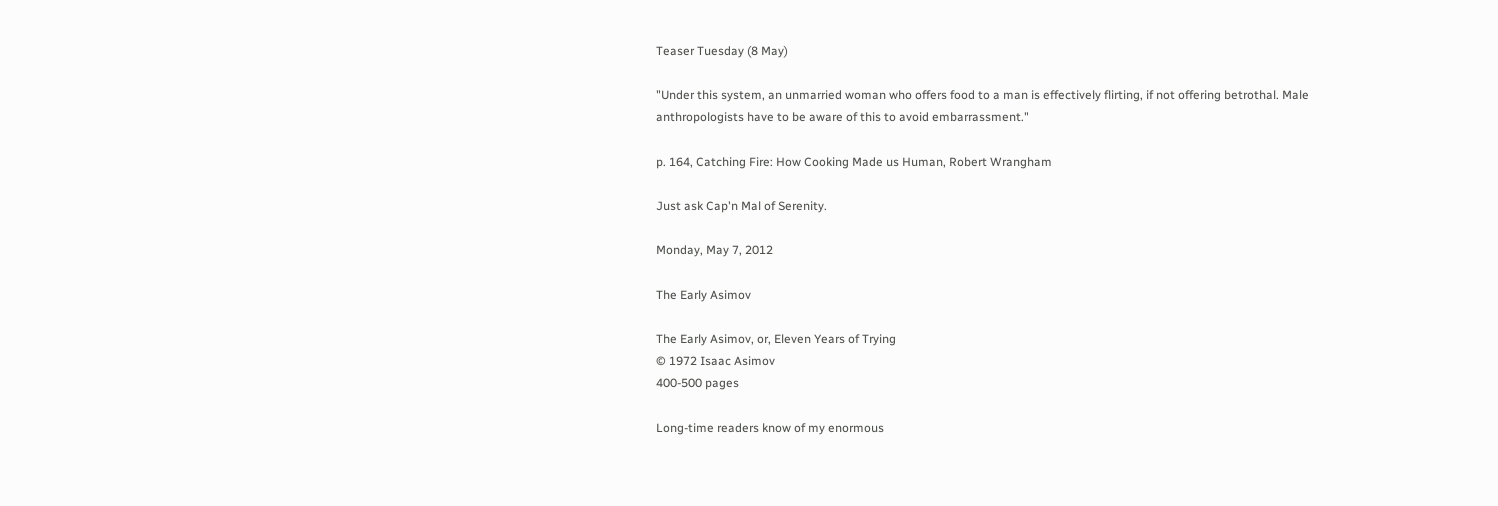Teaser Tuesday (8 May)

"Under this system, an unmarried woman who offers food to a man is effectively flirting, if not offering betrothal. Male anthropologists have to be aware of this to avoid embarrassment."

p. 164, Catching Fire: How Cooking Made us Human, Robert Wrangham

Just ask Cap'n Mal of Serenity.

Monday, May 7, 2012

The Early Asimov

The Early Asimov, or, Eleven Years of Trying
© 1972 Isaac Asimov
400-500 pages

Long-time readers know of my enormous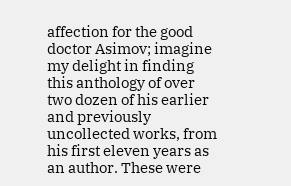affection for the good doctor Asimov; imagine my delight in finding this anthology of over two dozen of his earlier and previously uncollected works, from his first eleven years as an author. These were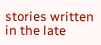stories written in the late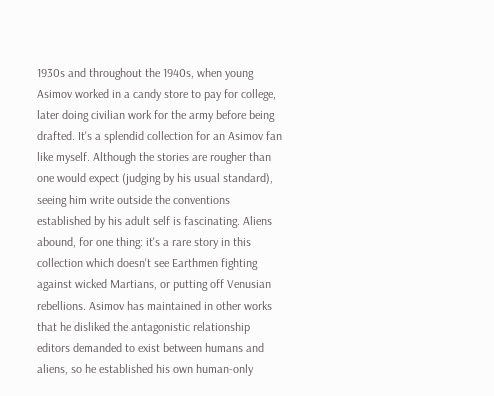1930s and throughout the 1940s, when young Asimov worked in a candy store to pay for college, later doing civilian work for the army before being drafted. It's a splendid collection for an Asimov fan like myself. Although the stories are rougher than one would expect (judging by his usual standard), seeing him write outside the conventions established by his adult self is fascinating. Aliens abound, for one thing: it's a rare story in this collection which doesn't see Earthmen fighting against wicked Martians, or putting off Venusian rebellions. Asimov has maintained in other works that he disliked the antagonistic relationship editors demanded to exist between humans and aliens, so he established his own human-only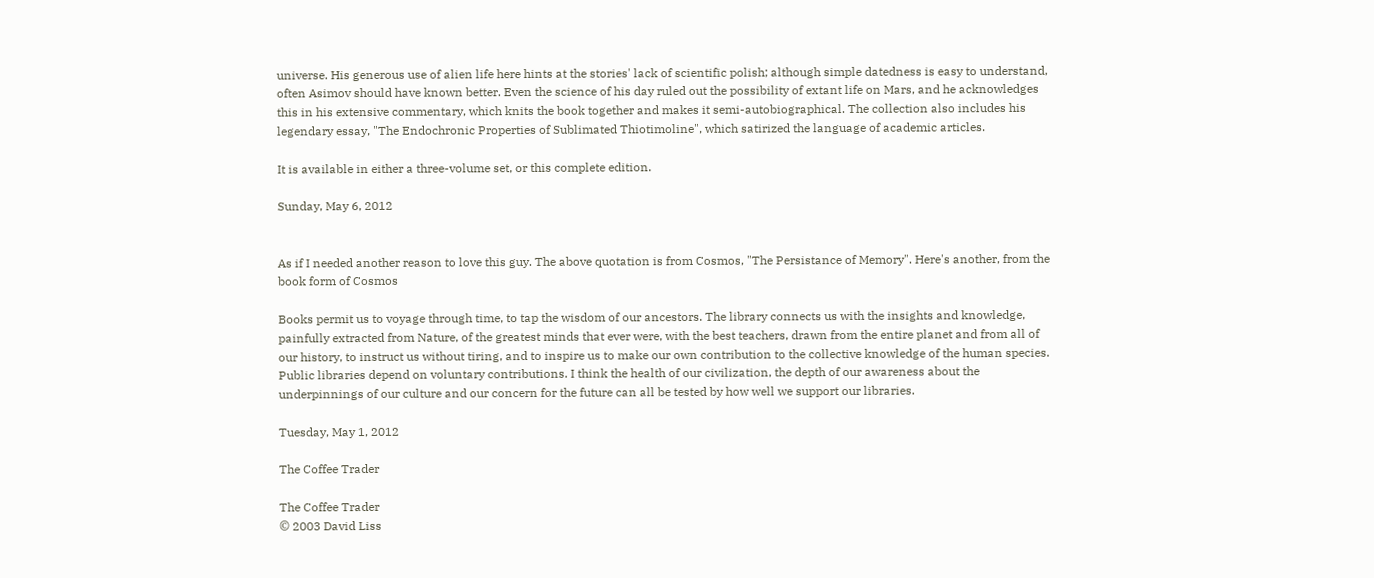universe. His generous use of alien life here hints at the stories' lack of scientific polish; although simple datedness is easy to understand, often Asimov should have known better. Even the science of his day ruled out the possibility of extant life on Mars, and he acknowledges this in his extensive commentary, which knits the book together and makes it semi-autobiographical. The collection also includes his legendary essay, "The Endochronic Properties of Sublimated Thiotimoline", which satirized the language of academic articles.

It is available in either a three-volume set, or this complete edition.

Sunday, May 6, 2012


As if I needed another reason to love this guy. The above quotation is from Cosmos, "The Persistance of Memory". Here's another, from the book form of Cosmos

Books permit us to voyage through time, to tap the wisdom of our ancestors. The library connects us with the insights and knowledge, painfully extracted from Nature, of the greatest minds that ever were, with the best teachers, drawn from the entire planet and from all of our history, to instruct us without tiring, and to inspire us to make our own contribution to the collective knowledge of the human species. Public libraries depend on voluntary contributions. I think the health of our civilization, the depth of our awareness about the underpinnings of our culture and our concern for the future can all be tested by how well we support our libraries.

Tuesday, May 1, 2012

The Coffee Trader

The Coffee Trader
© 2003 David Liss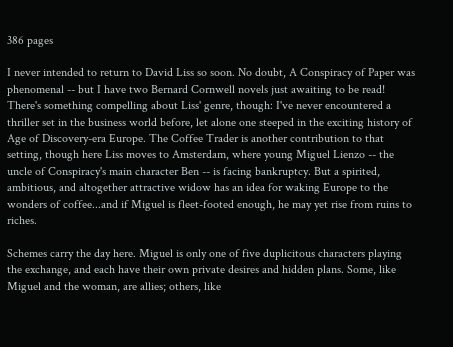386 pages

I never intended to return to David Liss so soon. No doubt, A Conspiracy of Paper was phenomenal -- but I have two Bernard Cornwell novels just awaiting to be read! There's something compelling about Liss' genre, though: I've never encountered a thriller set in the business world before, let alone one steeped in the exciting history of Age of Discovery-era Europe. The Coffee Trader is another contribution to that setting, though here Liss moves to Amsterdam, where young Miguel Lienzo -- the uncle of Conspiracy's main character Ben -- is facing bankruptcy. But a spirited, ambitious, and altogether attractive widow has an idea for waking Europe to the wonders of coffee...and if Miguel is fleet-footed enough, he may yet rise from ruins to riches.

Schemes carry the day here. Miguel is only one of five duplicitous characters playing the exchange, and each have their own private desires and hidden plans. Some, like Miguel and the woman, are allies; others, like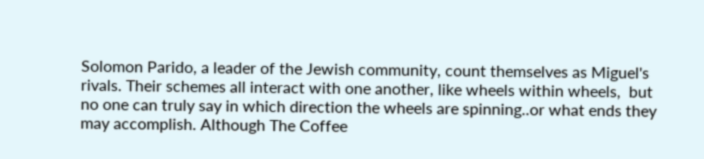Solomon Parido, a leader of the Jewish community, count themselves as Miguel's rivals. Their schemes all interact with one another, like wheels within wheels,  but no one can truly say in which direction the wheels are spinning..or what ends they may accomplish. Although The Coffee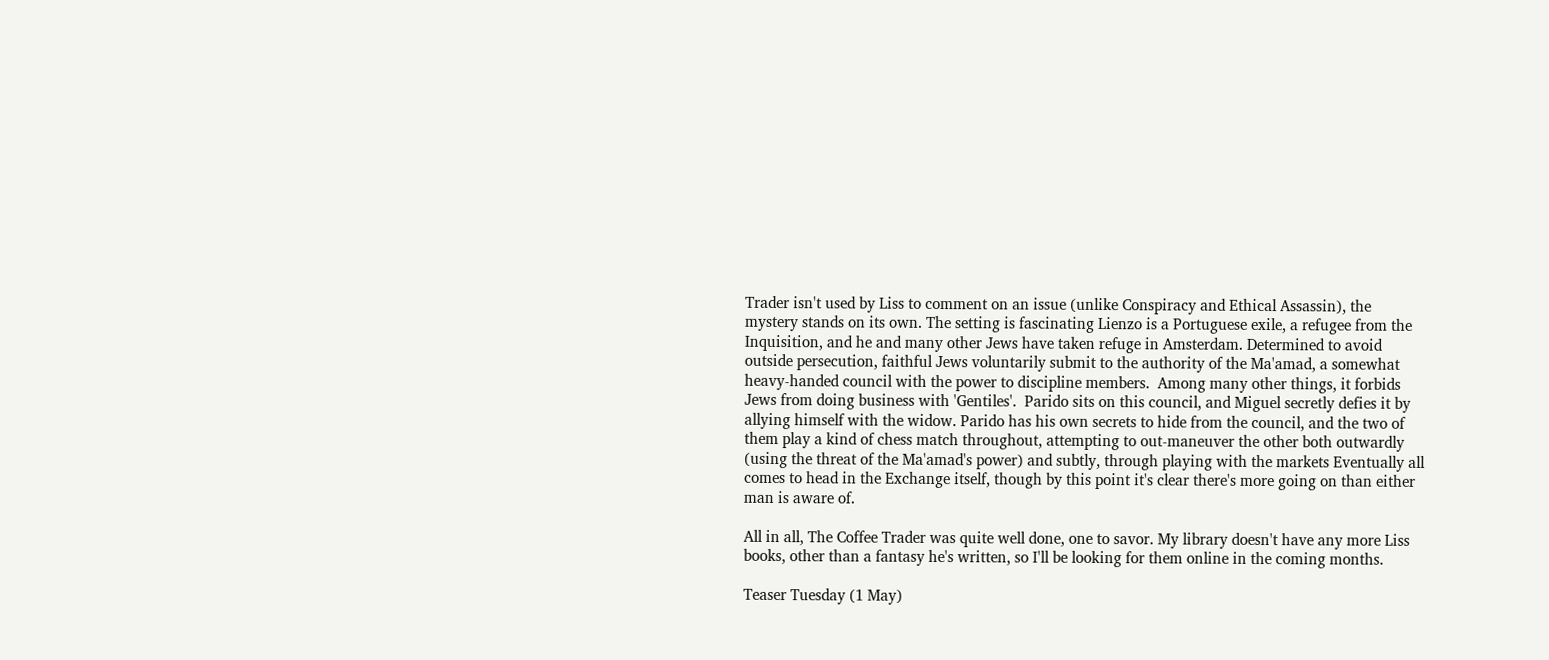Trader isn't used by Liss to comment on an issue (unlike Conspiracy and Ethical Assassin), the mystery stands on its own. The setting is fascinating Lienzo is a Portuguese exile, a refugee from the Inquisition, and he and many other Jews have taken refuge in Amsterdam. Determined to avoid outside persecution, faithful Jews voluntarily submit to the authority of the Ma'amad, a somewhat heavy-handed council with the power to discipline members.  Among many other things, it forbids Jews from doing business with 'Gentiles'.  Parido sits on this council, and Miguel secretly defies it by allying himself with the widow. Parido has his own secrets to hide from the council, and the two of them play a kind of chess match throughout, attempting to out-maneuver the other both outwardly (using the threat of the Ma'amad's power) and subtly, through playing with the markets Eventually all comes to head in the Exchange itself, though by this point it's clear there's more going on than either man is aware of.

All in all, The Coffee Trader was quite well done, one to savor. My library doesn't have any more Liss books, other than a fantasy he's written, so I'll be looking for them online in the coming months.

Teaser Tuesday (1 May)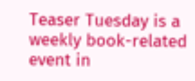Teaser Tuesday is a weekly book-related event in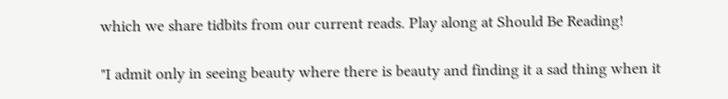which we share tidbits from our current reads. Play along at Should Be Reading!

"I admit only in seeing beauty where there is beauty and finding it a sad thing when it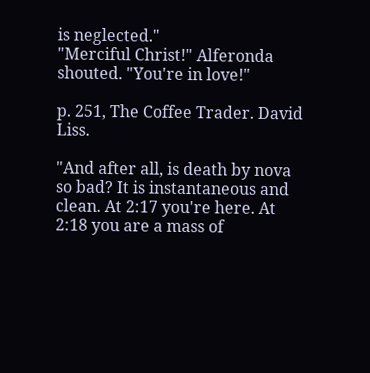is neglected."
"Merciful Christ!" Alferonda shouted. "You're in love!"

p. 251, The Coffee Trader. David Liss.

"And after all, is death by nova so bad? It is instantaneous and clean. At 2:17 you're here. At 2:18 you are a mass of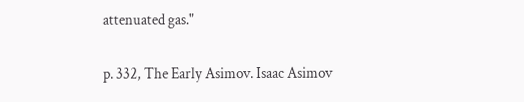attenuated gas."

p. 332, The Early Asimov. Isaac Asimov